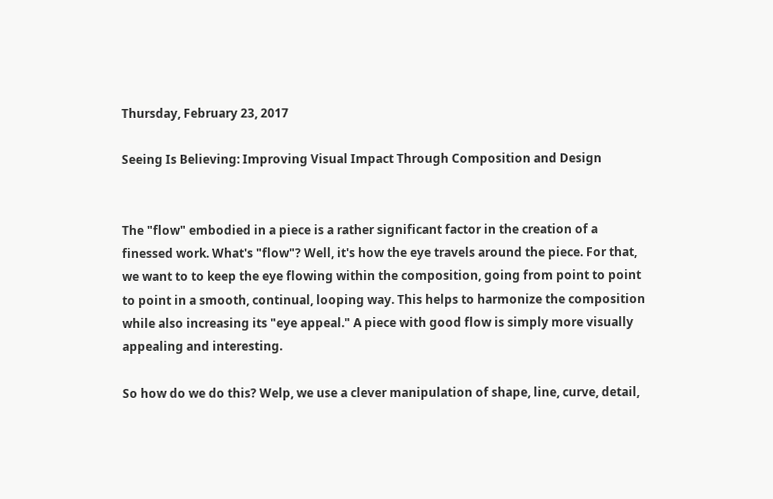Thursday, February 23, 2017

Seeing Is Believing: Improving Visual Impact Through Composition and Design


The "flow" embodied in a piece is a rather significant factor in the creation of a finessed work. What's "flow"? Well, it's how the eye travels around the piece. For that, we want to to keep the eye flowing within the composition, going from point to point to point in a smooth, continual, looping way. This helps to harmonize the composition while also increasing its "eye appeal." A piece with good flow is simply more visually appealing and interesting.

So how do we do this? Welp, we use a clever manipulation of shape, line, curve, detail,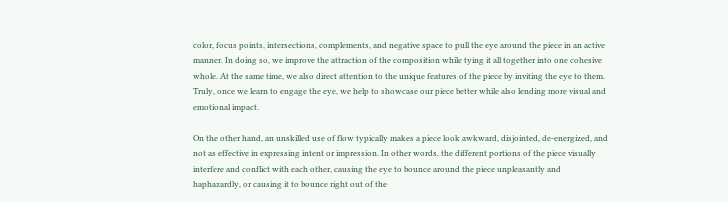color, focus points, intersections, complements, and negative space to pull the eye around the piece in an active manner. In doing so, we improve the attraction of the composition while tying it all together into one cohesive whole. At the same time, we also direct attention to the unique features of the piece by inviting the eye to them. Truly, once we learn to engage the eye, we help to showcase our piece better while also lending more visual and emotional impact.

On the other hand, an unskilled use of flow typically makes a piece look awkward, disjointed, de-energized, and not as effective in expressing intent or impression. In other words, the different portions of the piece visually interfere and conflict with each other, causing the eye to bounce around the piece unpleasantly and haphazardly, or causing it to bounce right out of the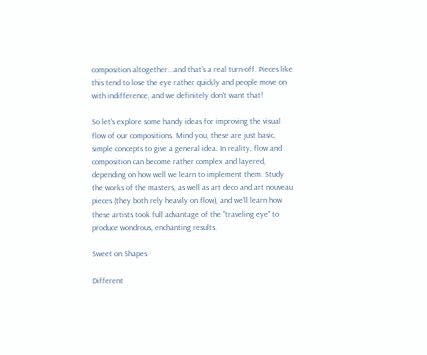composition altogether...and that's a real turn-off. Pieces like this tend to lose the eye rather quickly and people move on with indifference, and we definitely don't want that!

So let's explore some handy ideas for improving the visual flow of our compositions. Mind you, these are just basic, simple concepts to give a general idea. In reality, flow and composition can become rather complex and layered, depending on how well we learn to implement them. Study the works of the masters, as well as art deco and art nouveau pieces (they both rely heavily on flow), and we'll learn how these artists took full advantage of the "traveling eye" to produce wondrous, enchanting results.

Sweet on Shapes

Different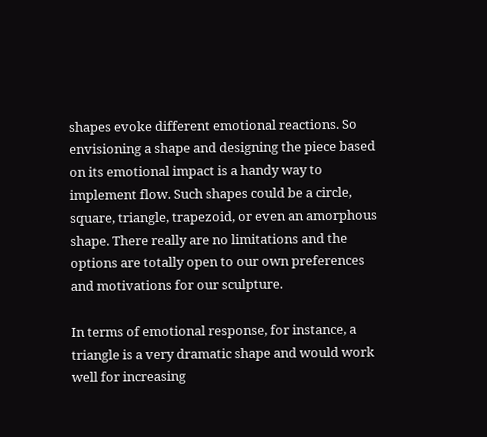shapes evoke different emotional reactions. So envisioning a shape and designing the piece based on its emotional impact is a handy way to implement flow. Such shapes could be a circle, square, triangle, trapezoid, or even an amorphous shape. There really are no limitations and the options are totally open to our own preferences and motivations for our sculpture.

In terms of emotional response, for instance, a triangle is a very dramatic shape and would work well for increasing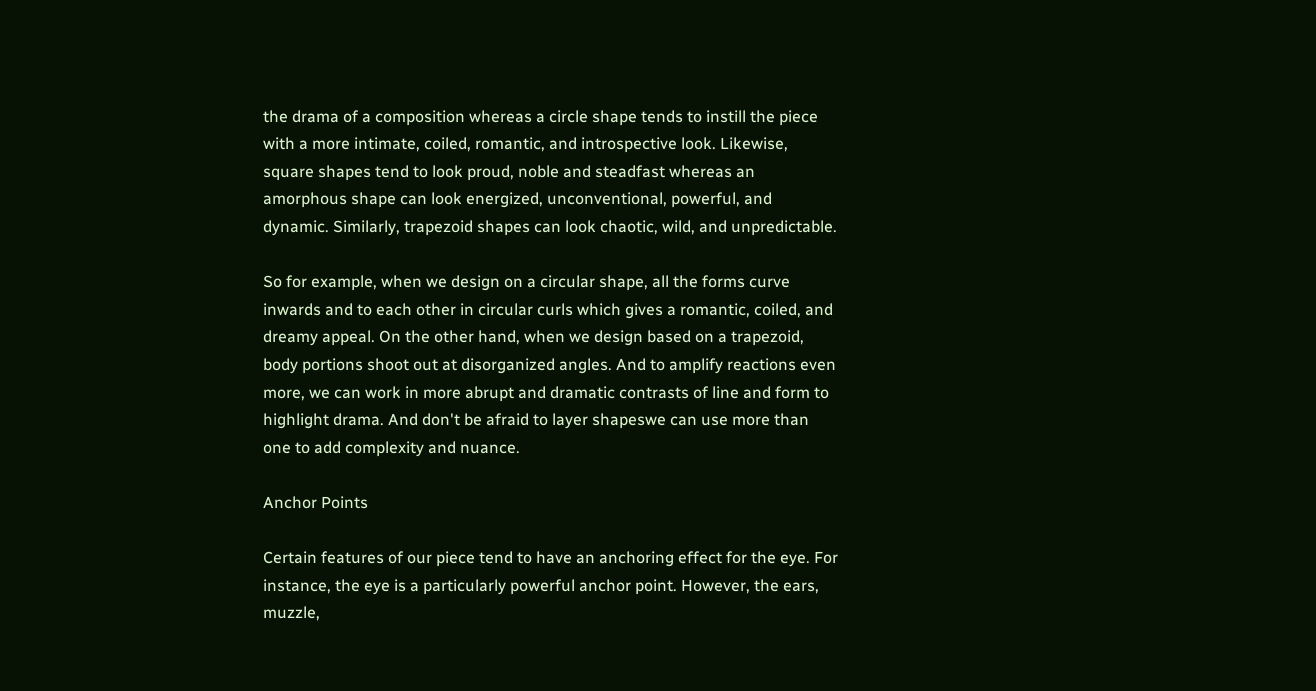the drama of a composition whereas a circle shape tends to instill the piece with a more intimate, coiled, romantic, and introspective look. Likewise, square shapes tend to look proud, noble and steadfast whereas an amorphous shape can look energized, unconventional, powerful, and dynamic. Similarly, trapezoid shapes can look chaotic, wild, and unpredictable.

So for example, when we design on a circular shape, all the forms curve inwards and to each other in circular curls which gives a romantic, coiled, and dreamy appeal. On the other hand, when we design based on a trapezoid, body portions shoot out at disorganized angles. And to amplify reactions even more, we can work in more abrupt and dramatic contrasts of line and form to highlight drama. And don't be afraid to layer shapeswe can use more than one to add complexity and nuance.

Anchor Points

Certain features of our piece tend to have an anchoring effect for the eye. For instance, the eye is a particularly powerful anchor point. However, the ears, muzzle,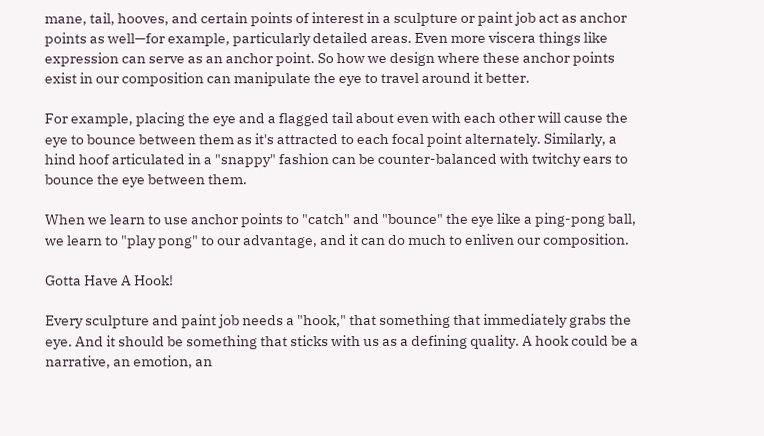mane, tail, hooves, and certain points of interest in a sculpture or paint job act as anchor points as well—for example, particularly detailed areas. Even more viscera things like expression can serve as an anchor point. So how we design where these anchor points exist in our composition can manipulate the eye to travel around it better.

For example, placing the eye and a flagged tail about even with each other will cause the eye to bounce between them as it's attracted to each focal point alternately. Similarly, a hind hoof articulated in a "snappy" fashion can be counter-balanced with twitchy ears to bounce the eye between them.

When we learn to use anchor points to "catch" and "bounce" the eye like a ping-pong ball, we learn to "play pong" to our advantage, and it can do much to enliven our composition.

Gotta Have A Hook!

Every sculpture and paint job needs a "hook," that something that immediately grabs the eye. And it should be something that sticks with us as a defining quality. A hook could be a narrative, an emotion, an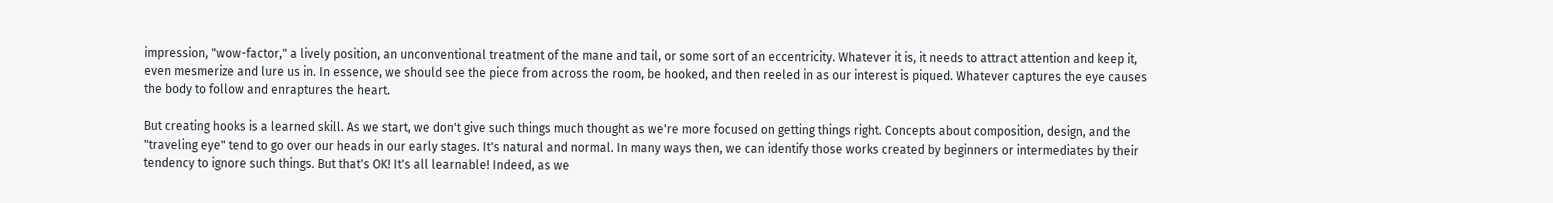impression, "wow-factor," a lively position, an unconventional treatment of the mane and tail, or some sort of an eccentricity. Whatever it is, it needs to attract attention and keep it, even mesmerize and lure us in. In essence, we should see the piece from across the room, be hooked, and then reeled in as our interest is piqued. Whatever captures the eye causes the body to follow and enraptures the heart.

But creating hooks is a learned skill. As we start, we don't give such things much thought as we're more focused on getting things right. Concepts about composition, design, and the "traveling eye" tend to go over our heads in our early stages. It's natural and normal. In many ways then, we can identify those works created by beginners or intermediates by their tendency to ignore such things. But that's OK! It's all learnable! Indeed, as we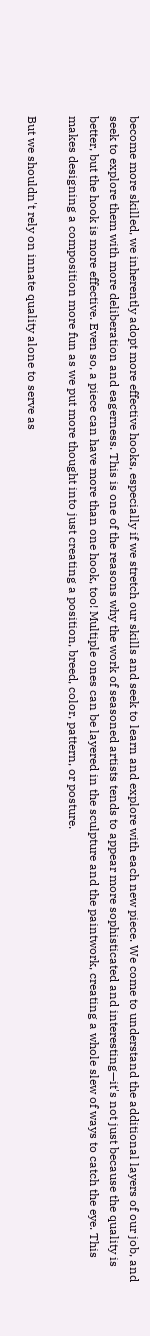become more skilled, we inherently adopt more effective hooks, especially if we stretch our skills and seek to learn and explore with each new piece. We come to understand the additional layers of our job, and seek to explore them with more deliberation and eagerness. This is one of the reasons why the work of seasoned artists tends to appear more sophisticated and interesting—it's not just because the quality is better, but the hook is more effective. Even so, a piece can have more than one hook, too! Multiple ones can be layered in the sculpture and the paintwork, creating a whole slew of ways to catch the eye. This makes designing a composition more fun as we put more thought into just creating a position, breed, color, pattern, or posture.

But we shouldn't rely on innate quality alone to serve as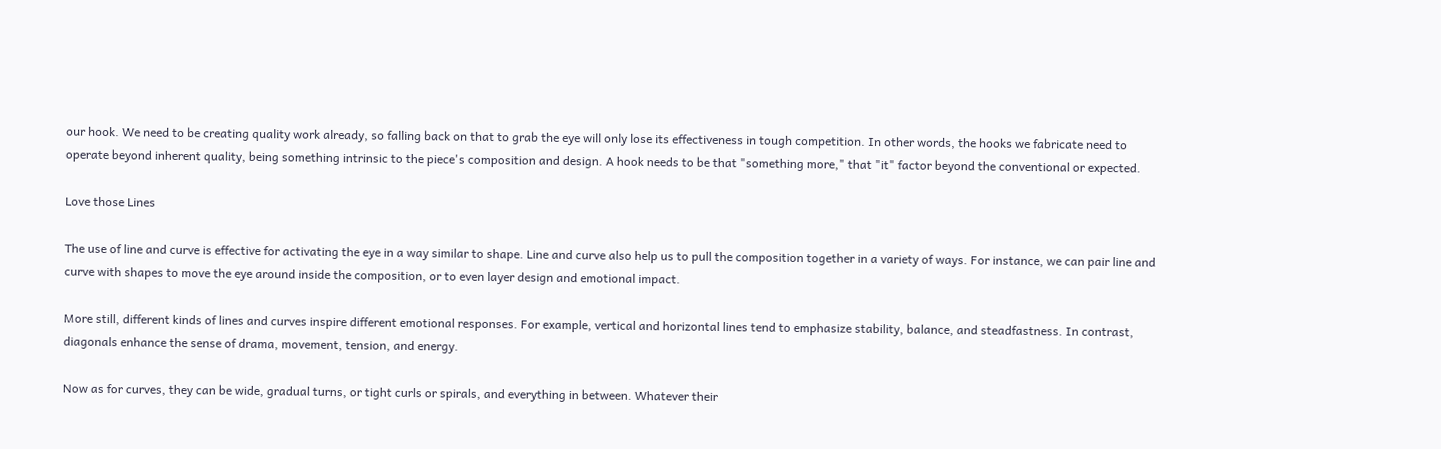our hook. We need to be creating quality work already, so falling back on that to grab the eye will only lose its effectiveness in tough competition. In other words, the hooks we fabricate need to operate beyond inherent quality, being something intrinsic to the piece's composition and design. A hook needs to be that "something more," that "it" factor beyond the conventional or expected.

Love those Lines

The use of line and curve is effective for activating the eye in a way similar to shape. Line and curve also help us to pull the composition together in a variety of ways. For instance, we can pair line and curve with shapes to move the eye around inside the composition, or to even layer design and emotional impact.

More still, different kinds of lines and curves inspire different emotional responses. For example, vertical and horizontal lines tend to emphasize stability, balance, and steadfastness. In contrast, diagonals enhance the sense of drama, movement, tension, and energy.

Now as for curves, they can be wide, gradual turns, or tight curls or spirals, and everything in between. Whatever their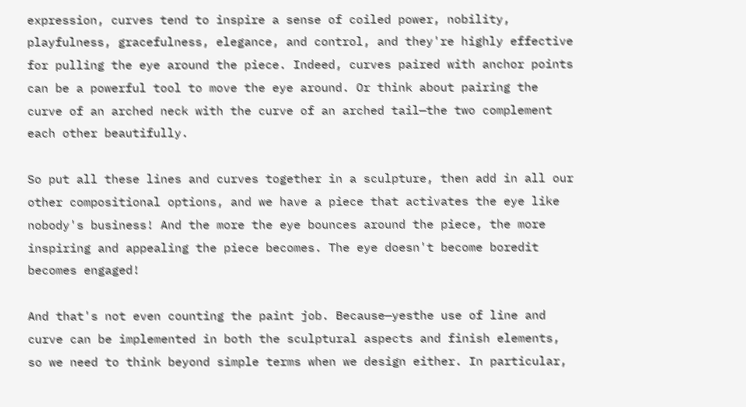expression, curves tend to inspire a sense of coiled power, nobility, playfulness, gracefulness, elegance, and control, and they're highly effective for pulling the eye around the piece. Indeed, curves paired with anchor points can be a powerful tool to move the eye around. Or think about pairing the curve of an arched neck with the curve of an arched tail—the two complement each other beautifully.

So put all these lines and curves together in a sculpture, then add in all our other compositional options, and we have a piece that activates the eye like nobody's business! And the more the eye bounces around the piece, the more inspiring and appealing the piece becomes. The eye doesn't become boredit becomes engaged!

And that's not even counting the paint job. Because—yesthe use of line and curve can be implemented in both the sculptural aspects and finish elements, so we need to think beyond simple terms when we design either. In particular,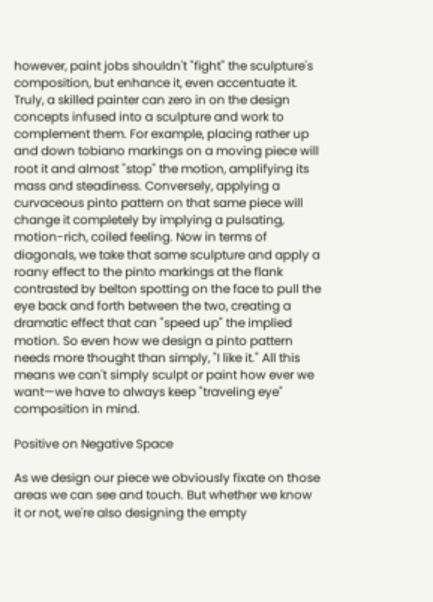however, paint jobs shouldn't "fight" the sculpture's composition, but enhance it, even accentuate it. Truly, a skilled painter can zero in on the design concepts infused into a sculpture and work to complement them. For example, placing rather up and down tobiano markings on a moving piece will root it and almost "stop" the motion, amplifying its mass and steadiness. Conversely, applying a curvaceous pinto pattern on that same piece will change it completely by implying a pulsating, motion-rich, coiled feeling. Now in terms of diagonals, we take that same sculpture and apply a roany effect to the pinto markings at the flank contrasted by belton spotting on the face to pull the eye back and forth between the two, creating a dramatic effect that can "speed up" the implied motion. So even how we design a pinto pattern needs more thought than simply, "I like it." All this means we can't simply sculpt or paint how ever we want—we have to always keep "traveling eye" composition in mind.

Positive on Negative Space

As we design our piece we obviously fixate on those areas we can see and touch. But whether we know it or not, we're also designing the empty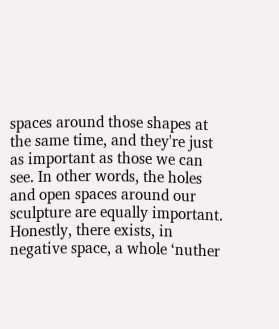spaces around those shapes at the same time, and they're just as important as those we can see. In other words, the holes and open spaces around our sculpture are equally important. Honestly, there exists, in negative space, a whole ‘nuther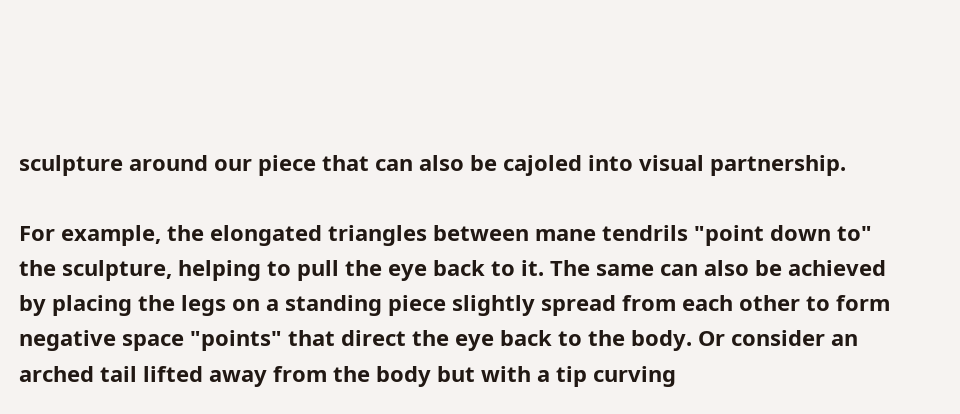sculpture around our piece that can also be cajoled into visual partnership.

For example, the elongated triangles between mane tendrils "point down to" the sculpture, helping to pull the eye back to it. The same can also be achieved by placing the legs on a standing piece slightly spread from each other to form negative space "points" that direct the eye back to the body. Or consider an arched tail lifted away from the body but with a tip curving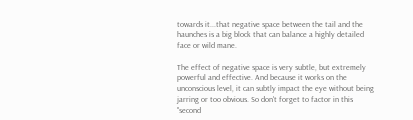towards it...that negative space between the tail and the haunches is a big block that can balance a highly detailed face or wild mane.

The effect of negative space is very subtle, but extremely powerful and effective. And because it works on the unconscious level, it can subtly impact the eye without being jarring or too obvious. So don't forget to factor in this "second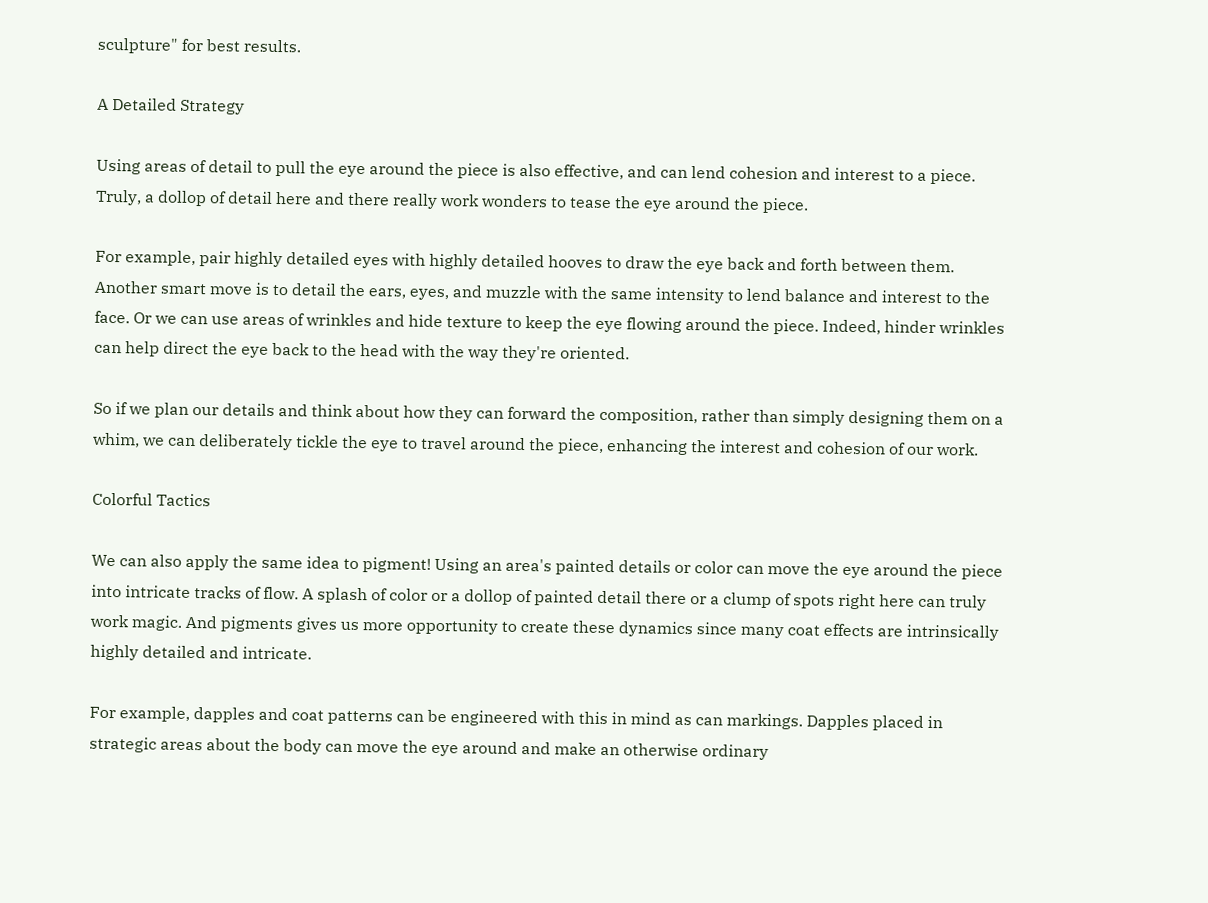sculpture" for best results.

A Detailed Strategy

Using areas of detail to pull the eye around the piece is also effective, and can lend cohesion and interest to a piece. Truly, a dollop of detail here and there really work wonders to tease the eye around the piece.

For example, pair highly detailed eyes with highly detailed hooves to draw the eye back and forth between them. Another smart move is to detail the ears, eyes, and muzzle with the same intensity to lend balance and interest to the face. Or we can use areas of wrinkles and hide texture to keep the eye flowing around the piece. Indeed, hinder wrinkles can help direct the eye back to the head with the way they're oriented.

So if we plan our details and think about how they can forward the composition, rather than simply designing them on a whim, we can deliberately tickle the eye to travel around the piece, enhancing the interest and cohesion of our work.

Colorful Tactics

We can also apply the same idea to pigment! Using an area's painted details or color can move the eye around the piece into intricate tracks of flow. A splash of color or a dollop of painted detail there or a clump of spots right here can truly work magic. And pigments gives us more opportunity to create these dynamics since many coat effects are intrinsically highly detailed and intricate.

For example, dapples and coat patterns can be engineered with this in mind as can markings. Dapples placed in strategic areas about the body can move the eye around and make an otherwise ordinary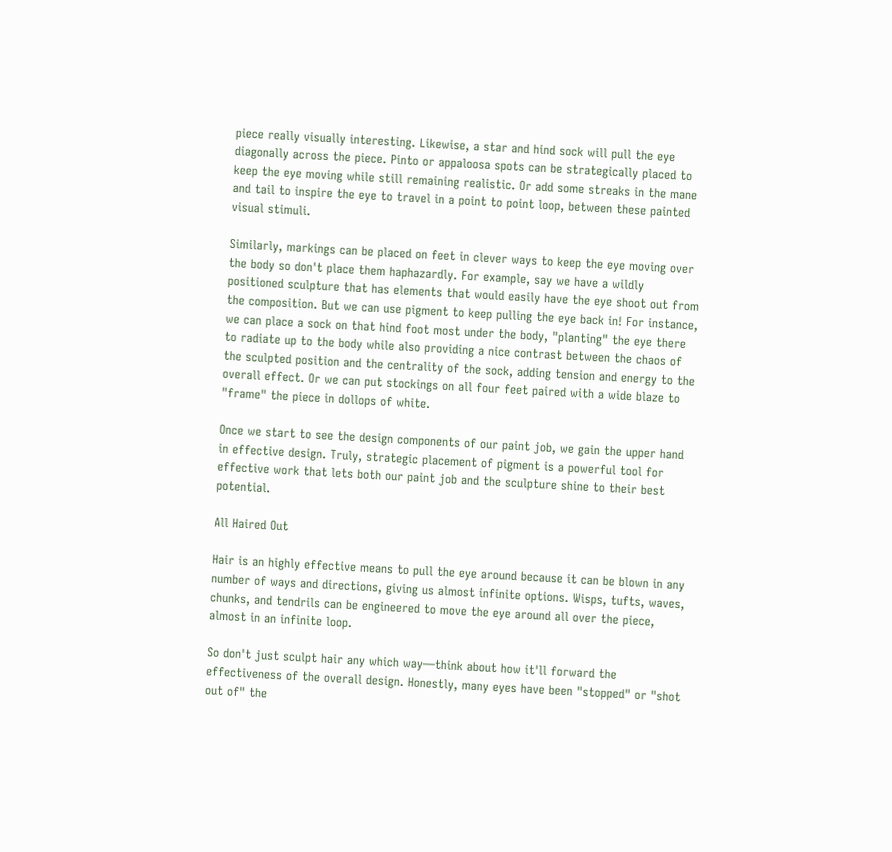piece really visually interesting. Likewise, a star and hind sock will pull the eye diagonally across the piece. Pinto or appaloosa spots can be strategically placed to keep the eye moving while still remaining realistic. Or add some streaks in the mane and tail to inspire the eye to travel in a point to point loop, between these painted visual stimuli.

Similarly, markings can be placed on feet in clever ways to keep the eye moving over the body so don't place them haphazardly. For example, say we have a wildly positioned sculpture that has elements that would easily have the eye shoot out from the composition. But we can use pigment to keep pulling the eye back in! For instance, we can place a sock on that hind foot most under the body, "planting" the eye there to radiate up to the body while also providing a nice contrast between the chaos of the sculpted position and the centrality of the sock, adding tension and energy to the overall effect. Or we can put stockings on all four feet paired with a wide blaze to "frame" the piece in dollops of white.

Once we start to see the design components of our paint job, we gain the upper hand in effective design. Truly, strategic placement of pigment is a powerful tool for effective work that lets both our paint job and the sculpture shine to their best potential.

All Haired Out

Hair is an highly effective means to pull the eye around because it can be blown in any number of ways and directions, giving us almost infinite options. Wisps, tufts, waves, chunks, and tendrils can be engineered to move the eye around all over the piece, almost in an infinite loop.

So don't just sculpt hair any which way—think about how it'll forward the effectiveness of the overall design. Honestly, many eyes have been "stopped" or "shot out of" the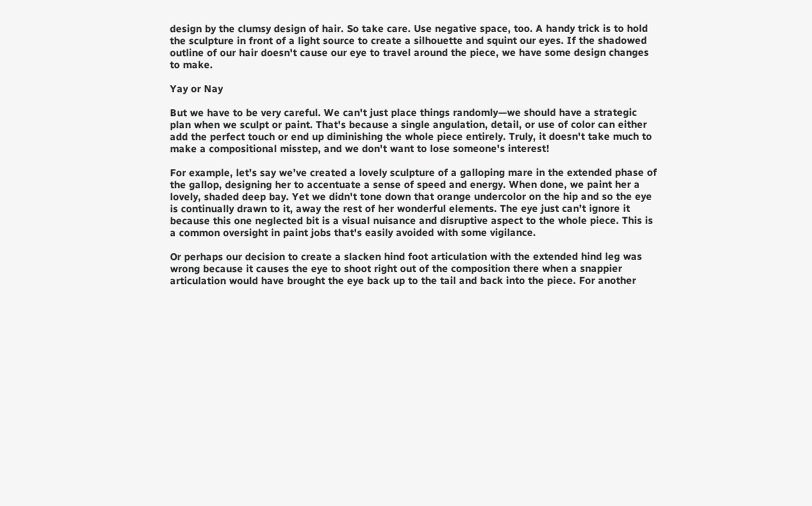design by the clumsy design of hair. So take care. Use negative space, too. A handy trick is to hold the sculpture in front of a light source to create a silhouette and squint our eyes. If the shadowed outline of our hair doesn't cause our eye to travel around the piece, we have some design changes to make.

Yay or Nay

But we have to be very careful. We can't just place things randomly—we should have a strategic plan when we sculpt or paint. That's because a single angulation, detail, or use of color can either add the perfect touch or end up diminishing the whole piece entirely. Truly, it doesn't take much to make a compositional misstep, and we don't want to lose someone's interest!

For example, let’s say we’ve created a lovely sculpture of a galloping mare in the extended phase of the gallop, designing her to accentuate a sense of speed and energy. When done, we paint her a lovely, shaded deep bay. Yet we didn't tone down that orange undercolor on the hip and so the eye is continually drawn to it, away the rest of her wonderful elements. The eye just can’t ignore it because this one neglected bit is a visual nuisance and disruptive aspect to the whole piece. This is a common oversight in paint jobs that's easily avoided with some vigilance.

Or perhaps our decision to create a slacken hind foot articulation with the extended hind leg was wrong because it causes the eye to shoot right out of the composition there when a snappier articulation would have brought the eye back up to the tail and back into the piece. For another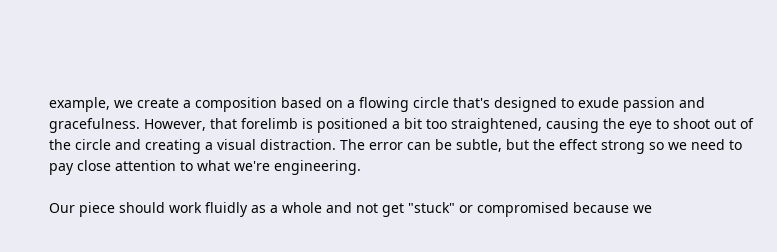example, we create a composition based on a flowing circle that's designed to exude passion and gracefulness. However, that forelimb is positioned a bit too straightened, causing the eye to shoot out of the circle and creating a visual distraction. The error can be subtle, but the effect strong so we need to pay close attention to what we're engineering.

Our piece should work fluidly as a whole and not get "stuck" or compromised because we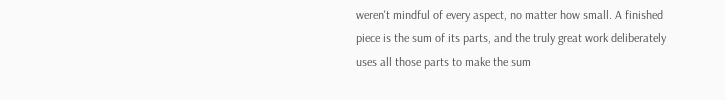weren't mindful of every aspect, no matter how small. A finished piece is the sum of its parts, and the truly great work deliberately uses all those parts to make the sum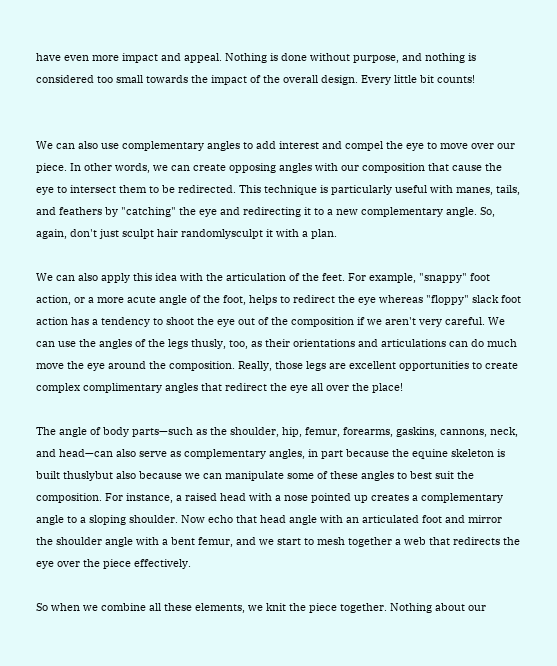have even more impact and appeal. Nothing is done without purpose, and nothing is considered too small towards the impact of the overall design. Every little bit counts!


We can also use complementary angles to add interest and compel the eye to move over our piece. In other words, we can create opposing angles with our composition that cause the eye to intersect them to be redirected. This technique is particularly useful with manes, tails, and feathers by "catching" the eye and redirecting it to a new complementary angle. So, again, don't just sculpt hair randomlysculpt it with a plan.

We can also apply this idea with the articulation of the feet. For example, "snappy" foot action, or a more acute angle of the foot, helps to redirect the eye whereas "floppy" slack foot action has a tendency to shoot the eye out of the composition if we aren't very careful. We can use the angles of the legs thusly, too, as their orientations and articulations can do much move the eye around the composition. Really, those legs are excellent opportunities to create complex complimentary angles that redirect the eye all over the place!

The angle of body parts—such as the shoulder, hip, femur, forearms, gaskins, cannons, neck, and head—can also serve as complementary angles, in part because the equine skeleton is built thuslybut also because we can manipulate some of these angles to best suit the composition. For instance, a raised head with a nose pointed up creates a complementary angle to a sloping shoulder. Now echo that head angle with an articulated foot and mirror the shoulder angle with a bent femur, and we start to mesh together a web that redirects the eye over the piece effectively.

So when we combine all these elements, we knit the piece together. Nothing about our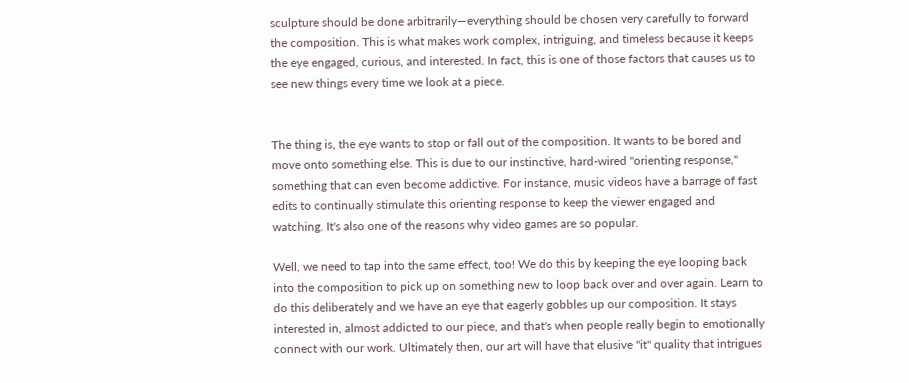sculpture should be done arbitrarily—everything should be chosen very carefully to forward the composition. This is what makes work complex, intriguing, and timeless because it keeps the eye engaged, curious, and interested. In fact, this is one of those factors that causes us to see new things every time we look at a piece.


The thing is, the eye wants to stop or fall out of the composition. It wants to be bored and move onto something else. This is due to our instinctive, hard-wired "orienting response," something that can even become addictive. For instance, music videos have a barrage of fast edits to continually stimulate this orienting response to keep the viewer engaged and watching. It's also one of the reasons why video games are so popular.

Well, we need to tap into the same effect, too! We do this by keeping the eye looping back into the composition to pick up on something new to loop back over and over again. Learn to do this deliberately and we have an eye that eagerly gobbles up our composition. It stays interested in, almost addicted to our piece, and that's when people really begin to emotionally connect with our work. Ultimately then, our art will have that elusive "it" quality that intrigues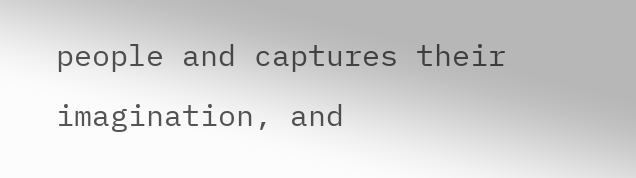people and captures their imagination, and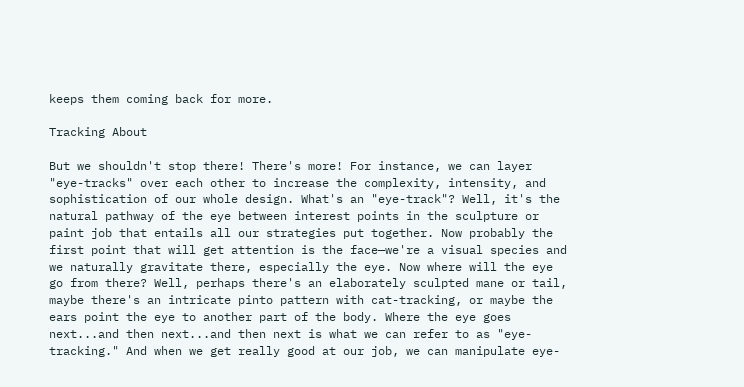keeps them coming back for more.

Tracking About

But we shouldn't stop there! There's more! For instance, we can layer "eye-tracks" over each other to increase the complexity, intensity, and sophistication of our whole design. What's an "eye-track"? Well, it's the natural pathway of the eye between interest points in the sculpture or paint job that entails all our strategies put together. Now probably the first point that will get attention is the face—we're a visual species and we naturally gravitate there, especially the eye. Now where will the eye go from there? Well, perhaps there's an elaborately sculpted mane or tail, maybe there's an intricate pinto pattern with cat-tracking, or maybe the ears point the eye to another part of the body. Where the eye goes next...and then next...and then next is what we can refer to as "eye-tracking." And when we get really good at our job, we can manipulate eye-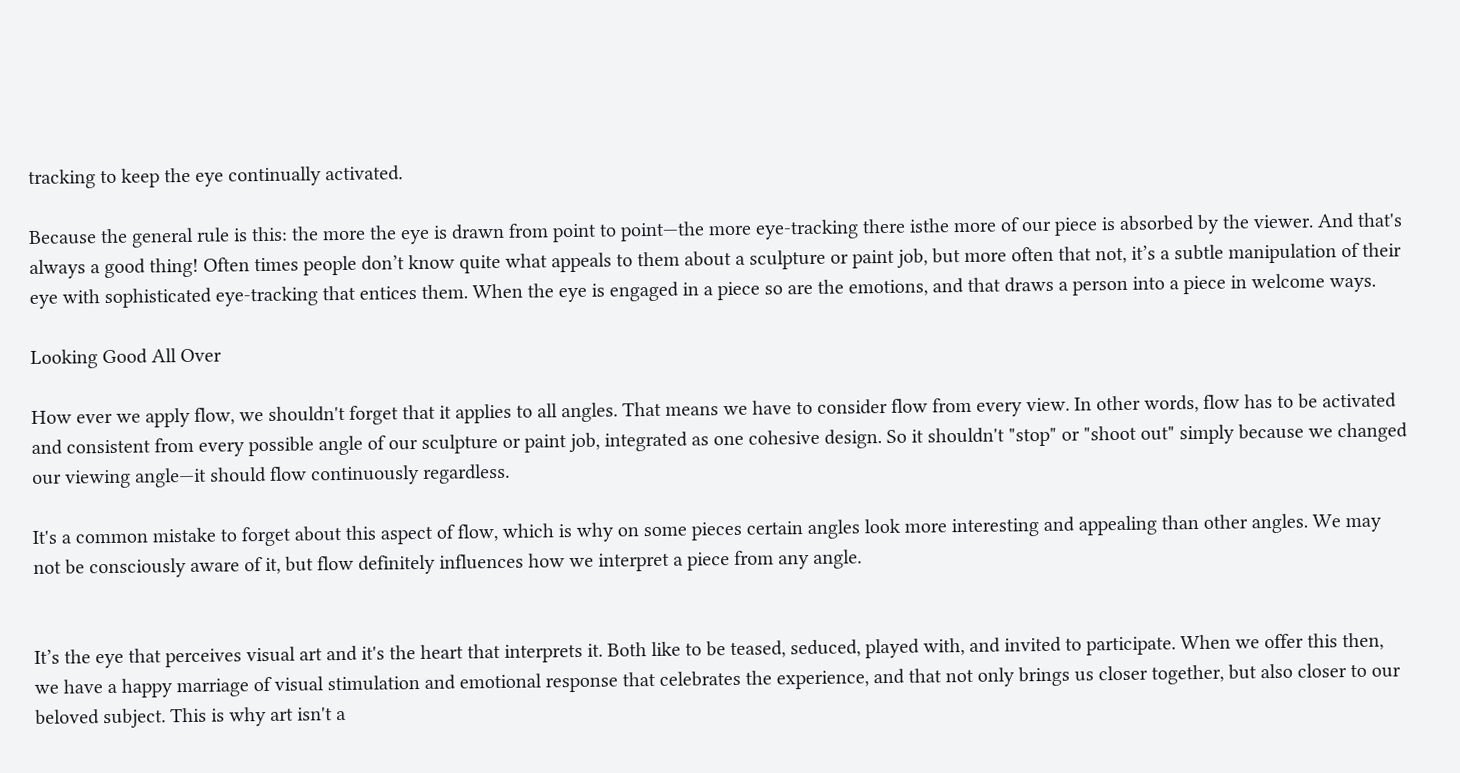tracking to keep the eye continually activated.

Because the general rule is this: the more the eye is drawn from point to point—the more eye-tracking there isthe more of our piece is absorbed by the viewer. And that's always a good thing! Often times people don’t know quite what appeals to them about a sculpture or paint job, but more often that not, it’s a subtle manipulation of their eye with sophisticated eye-tracking that entices them. When the eye is engaged in a piece so are the emotions, and that draws a person into a piece in welcome ways.

Looking Good All Over

How ever we apply flow, we shouldn't forget that it applies to all angles. That means we have to consider flow from every view. In other words, flow has to be activated and consistent from every possible angle of our sculpture or paint job, integrated as one cohesive design. So it shouldn't "stop" or "shoot out" simply because we changed our viewing angle—it should flow continuously regardless.

It's a common mistake to forget about this aspect of flow, which is why on some pieces certain angles look more interesting and appealing than other angles. We may not be consciously aware of it, but flow definitely influences how we interpret a piece from any angle.


It’s the eye that perceives visual art and it's the heart that interprets it. Both like to be teased, seduced, played with, and invited to participate. When we offer this then, we have a happy marriage of visual stimulation and emotional response that celebrates the experience, and that not only brings us closer together, but also closer to our beloved subject. This is why art isn't a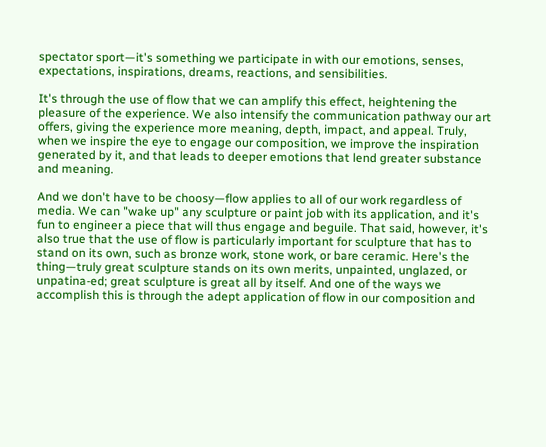spectator sport—it's something we participate in with our emotions, senses, expectations, inspirations, dreams, reactions, and sensibilities.

It's through the use of flow that we can amplify this effect, heightening the pleasure of the experience. We also intensify the communication pathway our art offers, giving the experience more meaning, depth, impact, and appeal. Truly, when we inspire the eye to engage our composition, we improve the inspiration generated by it, and that leads to deeper emotions that lend greater substance and meaning.

And we don't have to be choosy—flow applies to all of our work regardless of media. We can "wake up" any sculpture or paint job with its application, and it's fun to engineer a piece that will thus engage and beguile. That said, however, it's also true that the use of flow is particularly important for sculpture that has to stand on its own, such as bronze work, stone work, or bare ceramic. Here's the thing—truly great sculpture stands on its own merits, unpainted, unglazed, or unpatina-ed; great sculpture is great all by itself. And one of the ways we accomplish this is through the adept application of flow in our composition and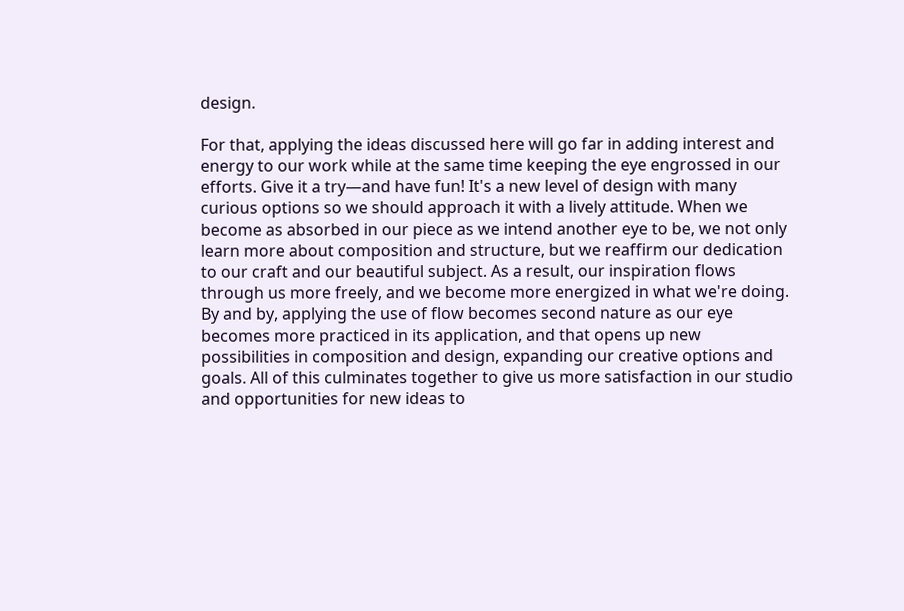design.

For that, applying the ideas discussed here will go far in adding interest and energy to our work while at the same time keeping the eye engrossed in our efforts. Give it a try—and have fun! It's a new level of design with many curious options so we should approach it with a lively attitude. When we become as absorbed in our piece as we intend another eye to be, we not only learn more about composition and structure, but we reaffirm our dedication to our craft and our beautiful subject. As a result, our inspiration flows through us more freely, and we become more energized in what we're doing. By and by, applying the use of flow becomes second nature as our eye becomes more practiced in its application, and that opens up new possibilities in composition and design, expanding our creative options and goals. All of this culminates together to give us more satisfaction in our studio and opportunities for new ideas to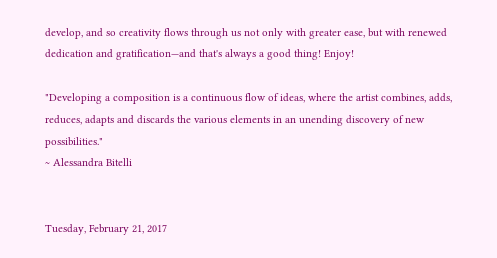develop, and so creativity flows through us not only with greater ease, but with renewed dedication and gratification—and that's always a good thing! Enjoy!

"Developing a composition is a continuous flow of ideas, where the artist combines, adds, reduces, adapts and discards the various elements in an unending discovery of new possibilities."
~ Alessandra Bitelli


Tuesday, February 21, 2017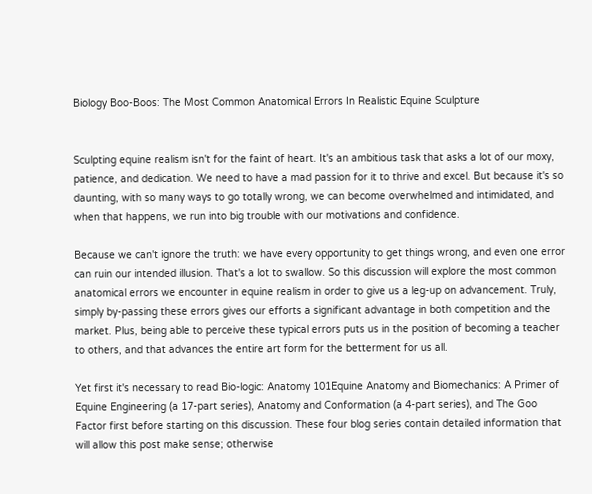Biology Boo-Boos: The Most Common Anatomical Errors In Realistic Equine Sculpture


Sculpting equine realism isn't for the faint of heart. It's an ambitious task that asks a lot of our moxy, patience, and dedication. We need to have a mad passion for it to thrive and excel. But because it's so daunting, with so many ways to go totally wrong, we can become overwhelmed and intimidated, and when that happens, we run into big trouble with our motivations and confidence.

Because we can't ignore the truth: we have every opportunity to get things wrong, and even one error can ruin our intended illusion. That's a lot to swallow. So this discussion will explore the most common anatomical errors we encounter in equine realism in order to give us a leg-up on advancement. Truly, simply by-passing these errors gives our efforts a significant advantage in both competition and the market. Plus, being able to perceive these typical errors puts us in the position of becoming a teacher to others, and that advances the entire art form for the betterment for us all.

Yet first it's necessary to read Bio-logic: Anatomy 101Equine Anatomy and Biomechanics: A Primer of Equine Engineering (a 17-part series), Anatomy and Conformation (a 4-part series), and The Goo Factor first before starting on this discussion. These four blog series contain detailed information that will allow this post make sense; otherwise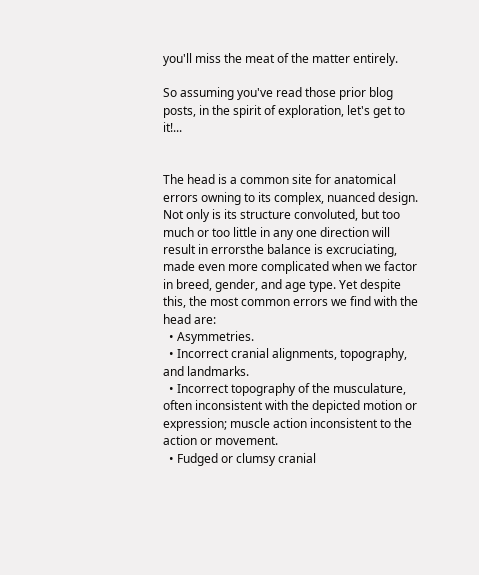you'll miss the meat of the matter entirely.

So assuming you've read those prior blog posts, in the spirit of exploration, let's get to it!...


The head is a common site for anatomical errors owning to its complex, nuanced design. Not only is its structure convoluted, but too much or too little in any one direction will result in errorsthe balance is excruciating, made even more complicated when we factor in breed, gender, and age type. Yet despite this, the most common errors we find with the head are:
  • Asymmetries.
  • Incorrect cranial alignments, topography, and landmarks.
  • Incorrect topography of the musculature, often inconsistent with the depicted motion or expression; muscle action inconsistent to the action or movement.
  • Fudged or clumsy cranial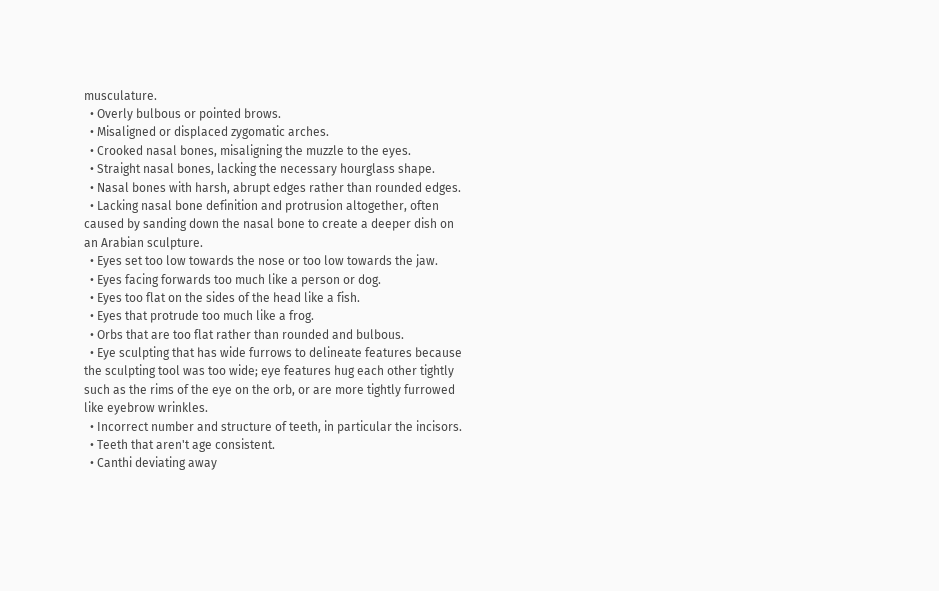musculature.
  • Overly bulbous or pointed brows.
  • Misaligned or displaced zygomatic arches.
  • Crooked nasal bones, misaligning the muzzle to the eyes.
  • Straight nasal bones, lacking the necessary hourglass shape.
  • Nasal bones with harsh, abrupt edges rather than rounded edges.
  • Lacking nasal bone definition and protrusion altogether, often caused by sanding down the nasal bone to create a deeper dish on an Arabian sculpture.
  • Eyes set too low towards the nose or too low towards the jaw.
  • Eyes facing forwards too much like a person or dog.
  • Eyes too flat on the sides of the head like a fish.
  • Eyes that protrude too much like a frog.
  • Orbs that are too flat rather than rounded and bulbous.
  • Eye sculpting that has wide furrows to delineate features because the sculpting tool was too wide; eye features hug each other tightly such as the rims of the eye on the orb, or are more tightly furrowed like eyebrow wrinkles.
  • Incorrect number and structure of teeth, in particular the incisors.
  • Teeth that aren't age consistent.
  • Canthi deviating away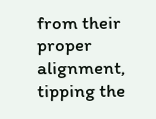from their proper alignment, tipping the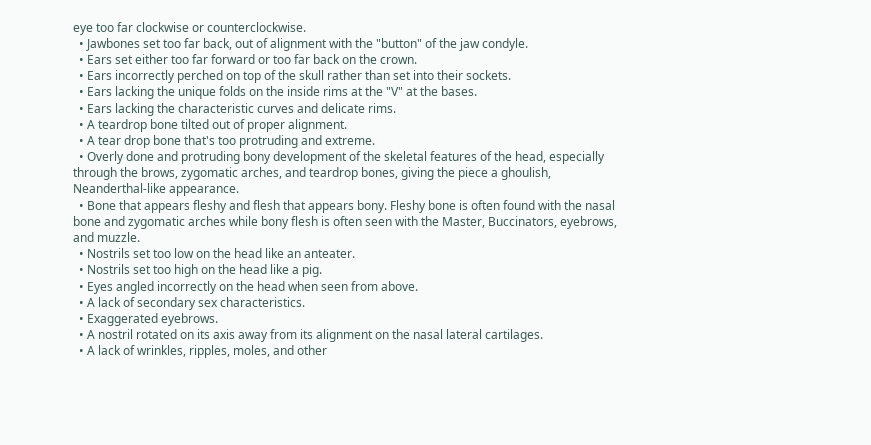eye too far clockwise or counterclockwise.
  • Jawbones set too far back, out of alignment with the "button" of the jaw condyle.
  • Ears set either too far forward or too far back on the crown.
  • Ears incorrectly perched on top of the skull rather than set into their sockets.
  • Ears lacking the unique folds on the inside rims at the "V" at the bases.
  • Ears lacking the characteristic curves and delicate rims.
  • A teardrop bone tilted out of proper alignment.
  • A tear drop bone that's too protruding and extreme.
  • Overly done and protruding bony development of the skeletal features of the head, especially through the brows, zygomatic arches, and teardrop bones, giving the piece a ghoulish, Neanderthal-like appearance.
  • Bone that appears fleshy and flesh that appears bony. Fleshy bone is often found with the nasal bone and zygomatic arches while bony flesh is often seen with the Master, Buccinators, eyebrows, and muzzle.
  • Nostrils set too low on the head like an anteater.
  • Nostrils set too high on the head like a pig.
  • Eyes angled incorrectly on the head when seen from above.
  • A lack of secondary sex characteristics.
  • Exaggerated eyebrows.
  • A nostril rotated on its axis away from its alignment on the nasal lateral cartilages.
  • A lack of wrinkles, ripples, moles, and other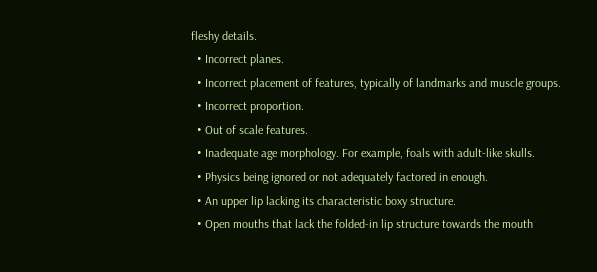fleshy details.
  • Incorrect planes.
  • Incorrect placement of features, typically of landmarks and muscle groups.
  • Incorrect proportion.
  • Out of scale features.
  • Inadequate age morphology. For example, foals with adult-like skulls.
  • Physics being ignored or not adequately factored in enough.
  • An upper lip lacking its characteristic boxy structure.
  • Open mouths that lack the folded-in lip structure towards the mouth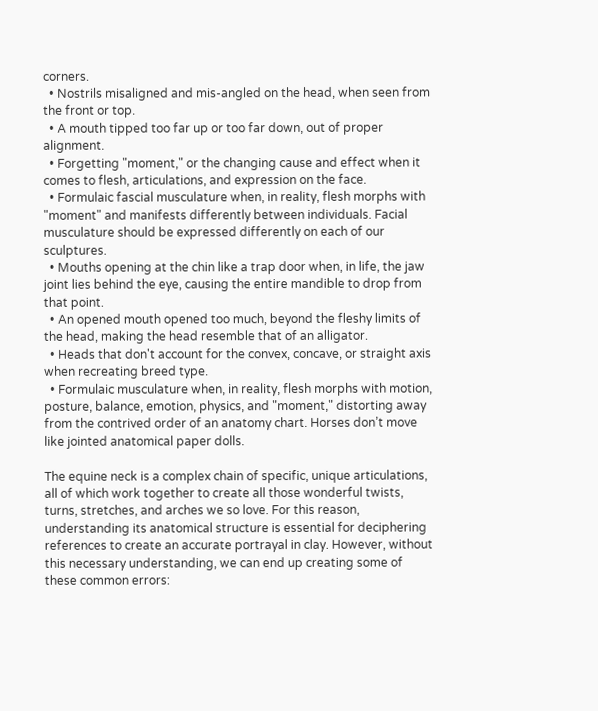corners.
  • Nostrils misaligned and mis-angled on the head, when seen from the front or top.
  • A mouth tipped too far up or too far down, out of proper alignment.
  • Forgetting "moment," or the changing cause and effect when it comes to flesh, articulations, and expression on the face.
  • Formulaic fascial musculature when, in reality, flesh morphs with "moment" and manifests differently between individuals. Facial musculature should be expressed differently on each of our sculptures.
  • Mouths opening at the chin like a trap door when, in life, the jaw joint lies behind the eye, causing the entire mandible to drop from that point.
  • An opened mouth opened too much, beyond the fleshy limits of the head, making the head resemble that of an alligator.
  • Heads that don't account for the convex, concave, or straight axis when recreating breed type.
  • Formulaic musculature when, in reality, flesh morphs with motion, posture, balance, emotion, physics, and "moment," distorting away from the contrived order of an anatomy chart. Horses don’t move like jointed anatomical paper dolls.

The equine neck is a complex chain of specific, unique articulations, all of which work together to create all those wonderful twists, turns, stretches, and arches we so love. For this reason, understanding its anatomical structure is essential for deciphering references to create an accurate portrayal in clay. However, without this necessary understanding, we can end up creating some of these common errors: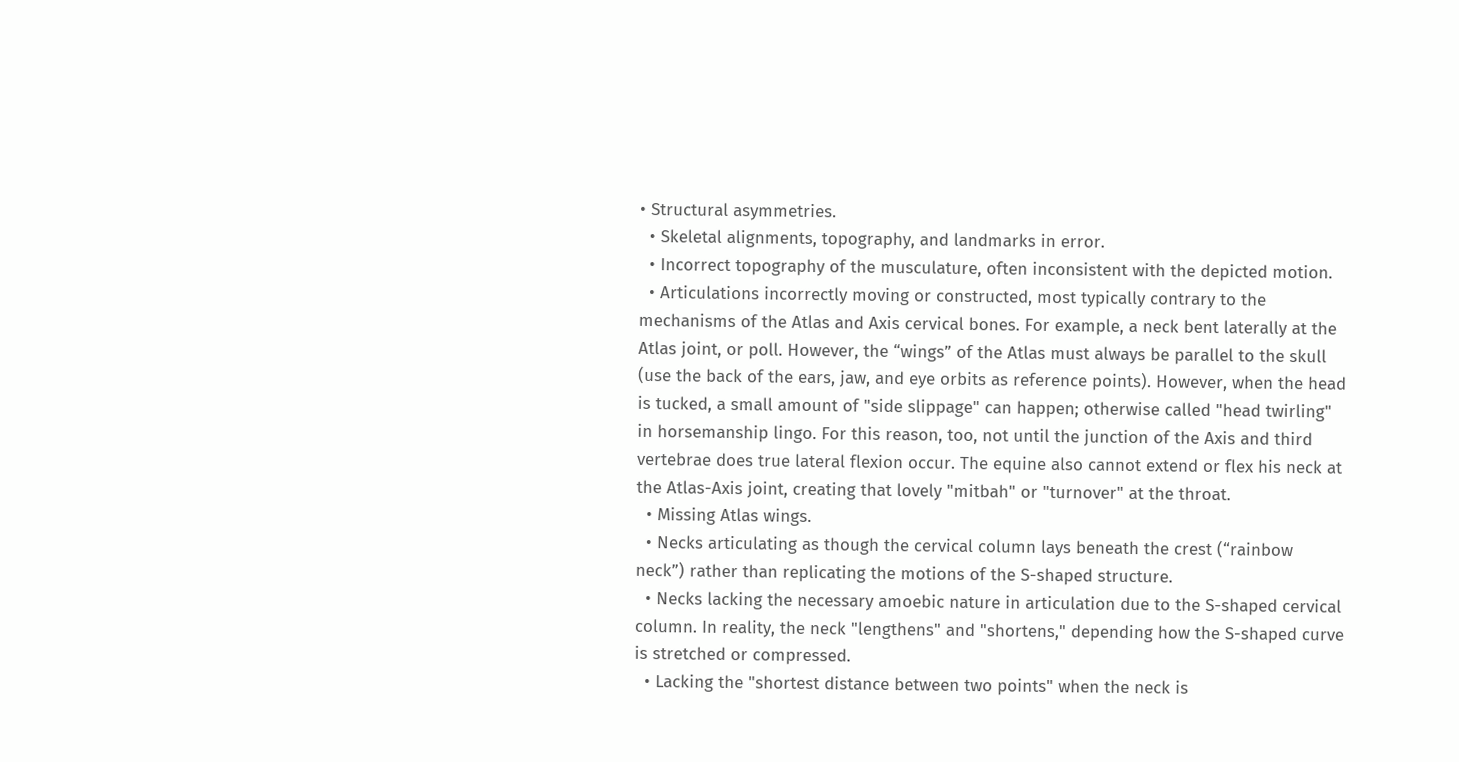• Structural asymmetries.
  • Skeletal alignments, topography, and landmarks in error.
  • Incorrect topography of the musculature, often inconsistent with the depicted motion.
  • Articulations incorrectly moving or constructed, most typically contrary to the mechanisms of the Atlas and Axis cervical bones. For example, a neck bent laterally at the Atlas joint, or poll. However, the “wings” of the Atlas must always be parallel to the skull (use the back of the ears, jaw, and eye orbits as reference points). However, when the head is tucked, a small amount of "side slippage" can happen; otherwise called "head twirling" in horsemanship lingo. For this reason, too, not until the junction of the Axis and third vertebrae does true lateral flexion occur. The equine also cannot extend or flex his neck at the Atlas-Axis joint, creating that lovely "mitbah" or "turnover" at the throat.
  • Missing Atlas wings.
  • Necks articulating as though the cervical column lays beneath the crest (“rainbow neck”) rather than replicating the motions of the S-shaped structure.
  • Necks lacking the necessary amoebic nature in articulation due to the S-shaped cervical column. In reality, the neck "lengthens" and "shortens," depending how the S-shaped curve is stretched or compressed.
  • Lacking the "shortest distance between two points" when the neck is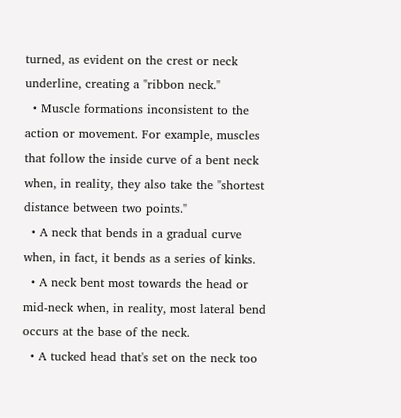turned, as evident on the crest or neck underline, creating a "ribbon neck."
  • Muscle formations inconsistent to the action or movement. For example, muscles that follow the inside curve of a bent neck when, in reality, they also take the "shortest distance between two points."
  • A neck that bends in a gradual curve when, in fact, it bends as a series of kinks.
  • A neck bent most towards the head or mid-neck when, in reality, most lateral bend occurs at the base of the neck.
  • A tucked head that's set on the neck too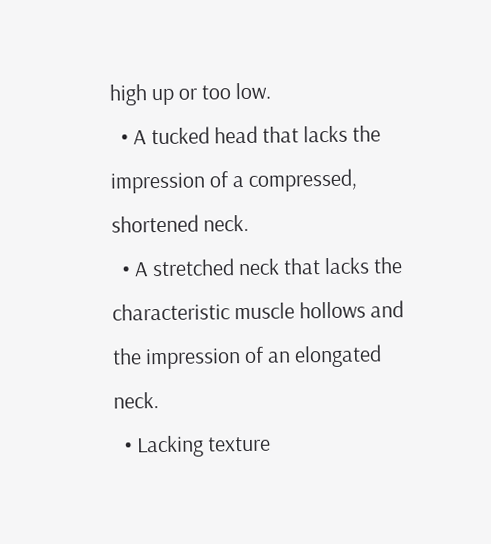high up or too low.
  • A tucked head that lacks the impression of a compressed, shortened neck.
  • A stretched neck that lacks the characteristic muscle hollows and the impression of an elongated neck.
  • Lacking texture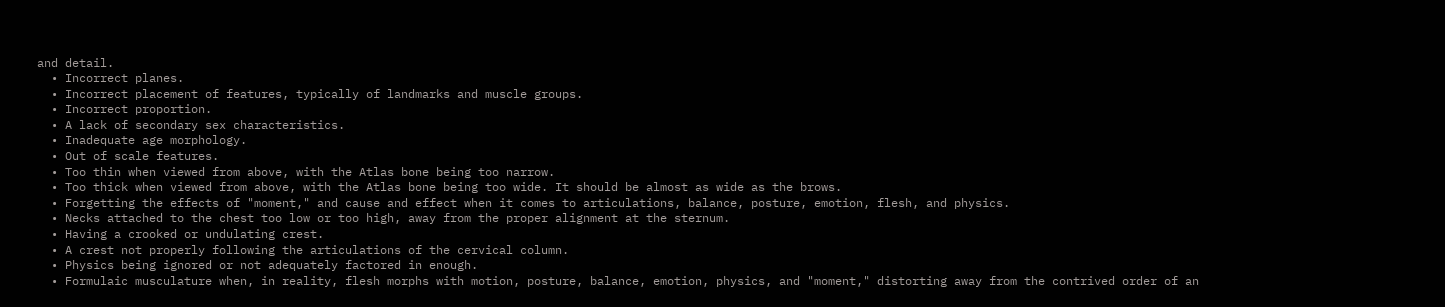and detail.
  • Incorrect planes.
  • Incorrect placement of features, typically of landmarks and muscle groups.
  • Incorrect proportion.
  • A lack of secondary sex characteristics.
  • Inadequate age morphology.
  • Out of scale features.
  • Too thin when viewed from above, with the Atlas bone being too narrow.
  • Too thick when viewed from above, with the Atlas bone being too wide. It should be almost as wide as the brows.
  • Forgetting the effects of "moment," and cause and effect when it comes to articulations, balance, posture, emotion, flesh, and physics.
  • Necks attached to the chest too low or too high, away from the proper alignment at the sternum.
  • Having a crooked or undulating crest.
  • A crest not properly following the articulations of the cervical column.
  • Physics being ignored or not adequately factored in enough.
  • Formulaic musculature when, in reality, flesh morphs with motion, posture, balance, emotion, physics, and "moment," distorting away from the contrived order of an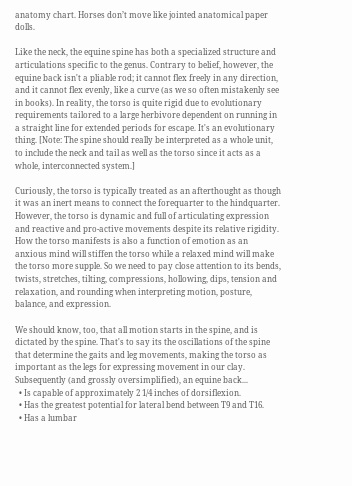anatomy chart. Horses don’t move like jointed anatomical paper dolls.

Like the neck, the equine spine has both a specialized structure and articulations specific to the genus. Contrary to belief, however, the equine back isn't a pliable rod; it cannot flex freely in any direction, and it cannot flex evenly, like a curve (as we so often mistakenly see in books). In reality, the torso is quite rigid due to evolutionary requirements tailored to a large herbivore dependent on running in a straight line for extended periods for escape. It's an evolutionary thing. [Note: The spine should really be interpreted as a whole unit, to include the neck and tail as well as the torso since it acts as a whole, interconnected system.]

Curiously, the torso is typically treated as an afterthought as though it was an inert means to connect the forequarter to the hindquarter. However, the torso is dynamic and full of articulating expression and reactive and pro-active movements despite its relative rigidity. How the torso manifests is also a function of emotion as an anxious mind will stiffen the torso while a relaxed mind will make the torso more supple. So we need to pay close attention to its bends, twists, stretches, tilting, compressions, hollowing, dips, tension and relaxation, and rounding when interpreting motion, posture, balance, and expression.

We should know, too, that all motion starts in the spine, and is dictated by the spine. That's to say its the oscillations of the spine that determine the gaits and leg movements, making the torso as important as the legs for expressing movement in our clay. Subsequently (and grossly oversimplified), an equine back...
  • Is capable of approximately 2 1/4 inches of dorsiflexion.
  • Has the greatest potential for lateral bend between T9 and T16.
  • Has a lumbar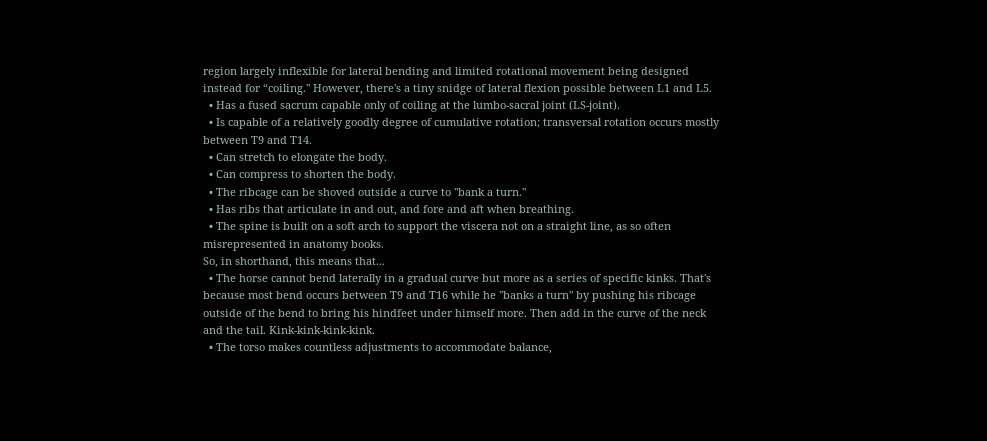region largely inflexible for lateral bending and limited rotational movement being designed instead for “coiling." However, there's a tiny snidge of lateral flexion possible between L1 and L5.
  • Has a fused sacrum capable only of coiling at the lumbo-sacral joint (LS-joint).
  • Is capable of a relatively goodly degree of cumulative rotation; transversal rotation occurs mostly between T9 and T14.
  • Can stretch to elongate the body.
  • Can compress to shorten the body.
  • The ribcage can be shoved outside a curve to "bank a turn."
  • Has ribs that articulate in and out, and fore and aft when breathing.
  • The spine is built on a soft arch to support the viscera not on a straight line, as so often misrepresented in anatomy books.
So, in shorthand, this means that...
  • The horse cannot bend laterally in a gradual curve but more as a series of specific kinks. That's because most bend occurs between T9 and T16 while he "banks a turn" by pushing his ribcage outside of the bend to bring his hindfeet under himself more. Then add in the curve of the neck and the tail. Kink-kink-kink-kink.
  • The torso makes countless adjustments to accommodate balance,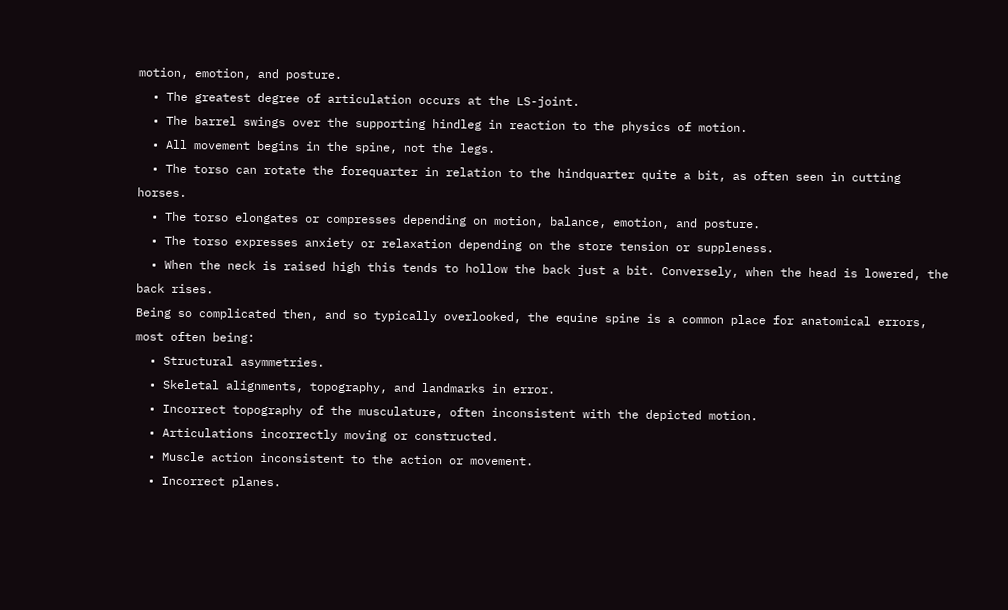motion, emotion, and posture.
  • The greatest degree of articulation occurs at the LS-joint.
  • The barrel swings over the supporting hindleg in reaction to the physics of motion.
  • All movement begins in the spine, not the legs.
  • The torso can rotate the forequarter in relation to the hindquarter quite a bit, as often seen in cutting horses.
  • The torso elongates or compresses depending on motion, balance, emotion, and posture.
  • The torso expresses anxiety or relaxation depending on the store tension or suppleness.
  • When the neck is raised high this tends to hollow the back just a bit. Conversely, when the head is lowered, the back rises.
Being so complicated then, and so typically overlooked, the equine spine is a common place for anatomical errors, most often being:
  • Structural asymmetries.
  • Skeletal alignments, topography, and landmarks in error.
  • Incorrect topography of the musculature, often inconsistent with the depicted motion.
  • Articulations incorrectly moving or constructed.
  • Muscle action inconsistent to the action or movement.
  • Incorrect planes.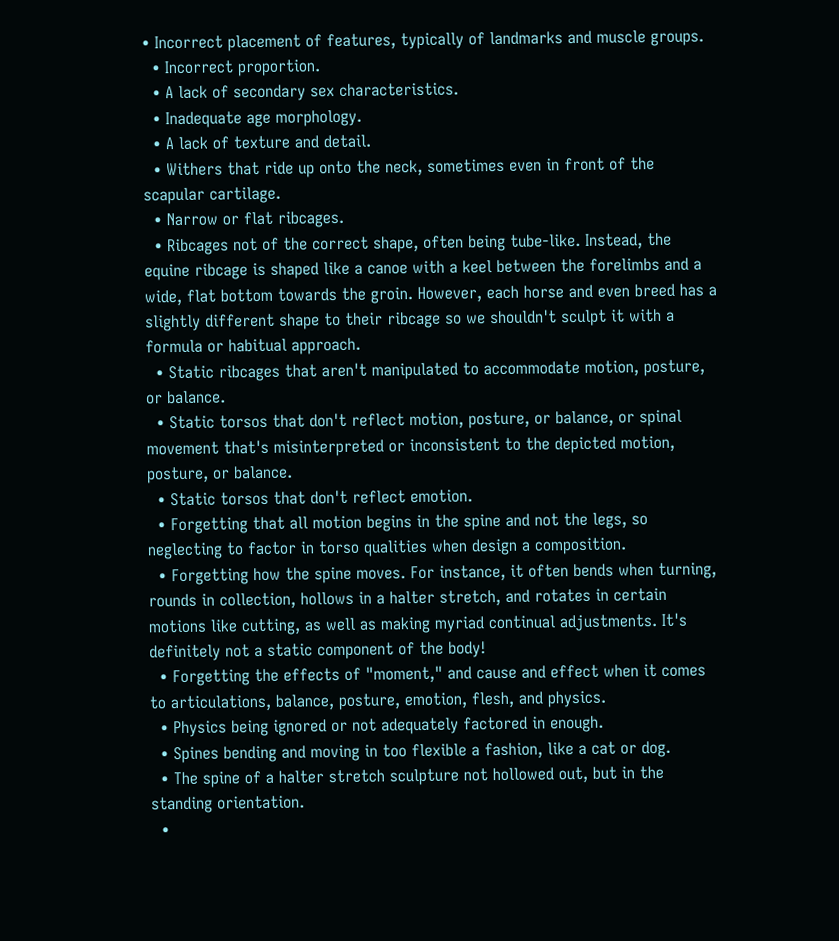• Incorrect placement of features, typically of landmarks and muscle groups.
  • Incorrect proportion.
  • A lack of secondary sex characteristics.
  • Inadequate age morphology.
  • A lack of texture and detail.
  • Withers that ride up onto the neck, sometimes even in front of the scapular cartilage.
  • Narrow or flat ribcages.
  • Ribcages not of the correct shape, often being tube-like. Instead, the equine ribcage is shaped like a canoe with a keel between the forelimbs and a wide, flat bottom towards the groin. However, each horse and even breed has a slightly different shape to their ribcage so we shouldn't sculpt it with a formula or habitual approach.
  • Static ribcages that aren't manipulated to accommodate motion, posture, or balance.
  • Static torsos that don't reflect motion, posture, or balance, or spinal movement that's misinterpreted or inconsistent to the depicted motion, posture, or balance.
  • Static torsos that don't reflect emotion.
  • Forgetting that all motion begins in the spine and not the legs, so neglecting to factor in torso qualities when design a composition.
  • Forgetting how the spine moves. For instance, it often bends when turning, rounds in collection, hollows in a halter stretch, and rotates in certain motions like cutting, as well as making myriad continual adjustments. It's definitely not a static component of the body!
  • Forgetting the effects of "moment," and cause and effect when it comes to articulations, balance, posture, emotion, flesh, and physics.
  • Physics being ignored or not adequately factored in enough.
  • Spines bending and moving in too flexible a fashion, like a cat or dog.
  • The spine of a halter stretch sculpture not hollowed out, but in the standing orientation.
  •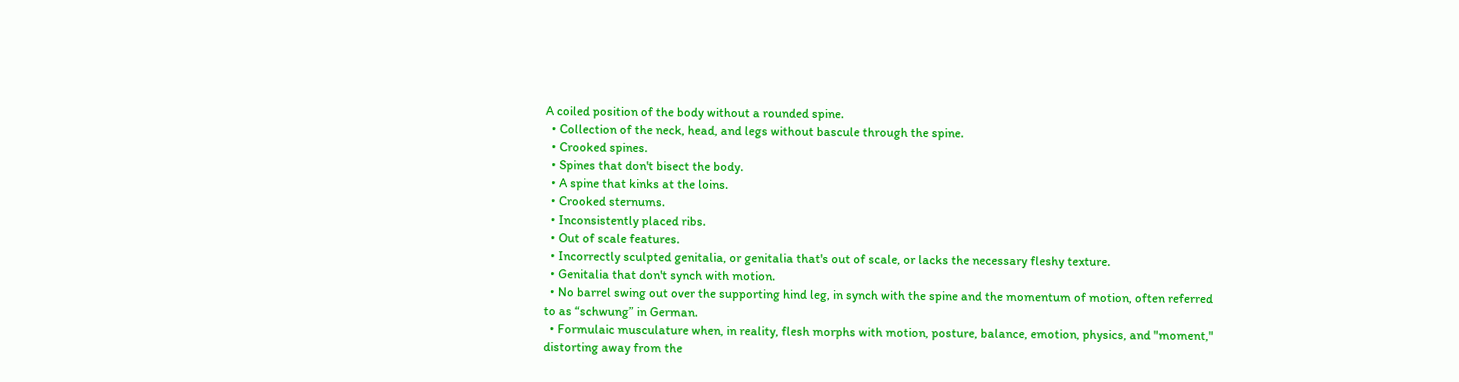A coiled position of the body without a rounded spine.
  • Collection of the neck, head, and legs without bascule through the spine.
  • Crooked spines.
  • Spines that don't bisect the body.
  • A spine that kinks at the loins.
  • Crooked sternums.
  • Inconsistently placed ribs.
  • Out of scale features.
  • Incorrectly sculpted genitalia, or genitalia that's out of scale, or lacks the necessary fleshy texture.
  • Genitalia that don't synch with motion.
  • No barrel swing out over the supporting hind leg, in synch with the spine and the momentum of motion, often referred to as “schwung” in German.
  • Formulaic musculature when, in reality, flesh morphs with motion, posture, balance, emotion, physics, and "moment," distorting away from the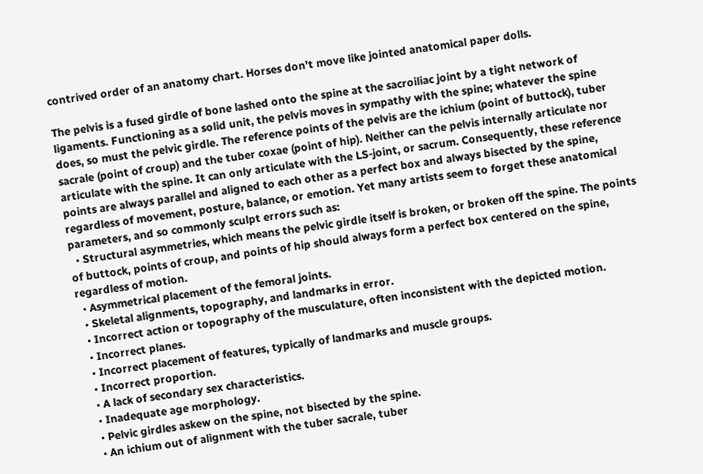contrived order of an anatomy chart. Horses don’t move like jointed anatomical paper dolls.

The pelvis is a fused girdle of bone lashed onto the spine at the sacroiliac joint by a tight network of ligaments. Functioning as a solid unit, the pelvis moves in sympathy with the spine; whatever the spine does, so must the pelvic girdle. The reference points of the pelvis are the ichium (point of buttock), tuber sacrale (point of croup) and the tuber coxae (point of hip). Neither can the pelvis internally articulate nor articulate with the spine. It can only articulate with the LS-joint, or sacrum. Consequently, these reference points are always parallel and aligned to each other as a perfect box and always bisected by the spine, regardless of movement, posture, balance, or emotion. Yet many artists seem to forget these anatomical parameters, and so commonly sculpt errors such as:
  • Structural asymmetries, which means the pelvic girdle itself is broken, or broken off the spine. The points of buttock, points of croup, and points of hip should always form a perfect box centered on the spine, regardless of motion.
  • Asymmetrical placement of the femoral joints.
  • Skeletal alignments, topography, and landmarks in error.
  • Incorrect action or topography of the musculature, often inconsistent with the depicted motion.
  • Incorrect planes.
  • Incorrect placement of features, typically of landmarks and muscle groups.
  • Incorrect proportion.
  • A lack of secondary sex characteristics.
  • Inadequate age morphology.
  • Pelvic girdles askew on the spine, not bisected by the spine.
  • An ichium out of alignment with the tuber sacrale, tuber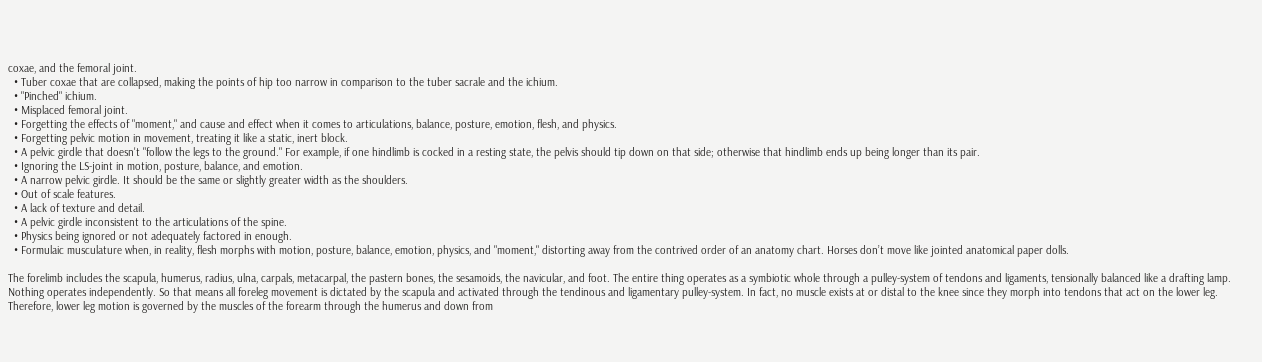coxae, and the femoral joint.
  • Tuber coxae that are collapsed, making the points of hip too narrow in comparison to the tuber sacrale and the ichium.
  • "Pinched" ichium.
  • Misplaced femoral joint.
  • Forgetting the effects of "moment," and cause and effect when it comes to articulations, balance, posture, emotion, flesh, and physics.
  • Forgetting pelvic motion in movement, treating it like a static, inert block.
  • A pelvic girdle that doesn't "follow the legs to the ground." For example, if one hindlimb is cocked in a resting state, the pelvis should tip down on that side; otherwise that hindlimb ends up being longer than its pair.
  • Ignoring the LS-joint in motion, posture, balance, and emotion.
  • A narrow pelvic girdle. It should be the same or slightly greater width as the shoulders.
  • Out of scale features.
  • A lack of texture and detail.
  • A pelvic girdle inconsistent to the articulations of the spine.
  • Physics being ignored or not adequately factored in enough.
  • Formulaic musculature when, in reality, flesh morphs with motion, posture, balance, emotion, physics, and "moment," distorting away from the contrived order of an anatomy chart. Horses don’t move like jointed anatomical paper dolls.

The forelimb includes the scapula, humerus, radius, ulna, carpals, metacarpal, the pastern bones, the sesamoids, the navicular, and foot. The entire thing operates as a symbiotic whole through a pulley-system of tendons and ligaments, tensionally balanced like a drafting lamp. Nothing operates independently. So that means all foreleg movement is dictated by the scapula and activated through the tendinous and ligamentary pulley-system. In fact, no muscle exists at or distal to the knee since they morph into tendons that act on the lower leg. Therefore, lower leg motion is governed by the muscles of the forearm through the humerus and down from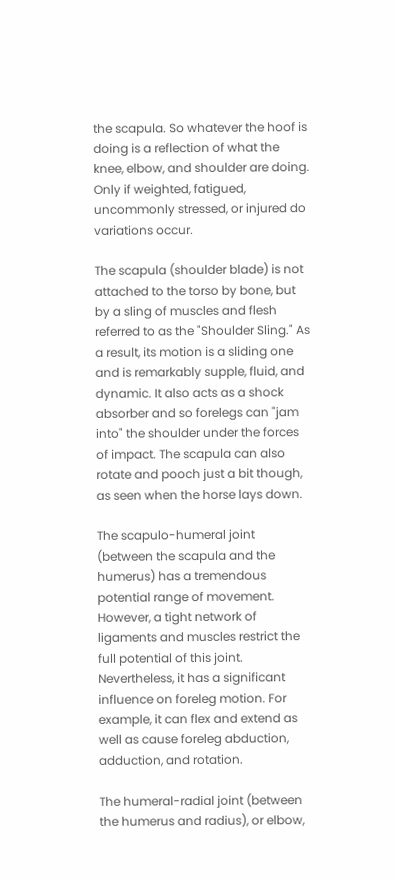the scapula. So whatever the hoof is doing is a reflection of what the knee, elbow, and shoulder are doing. Only if weighted, fatigued, uncommonly stressed, or injured do variations occur.

The scapula (shoulder blade) is not attached to the torso by bone, but by a sling of muscles and flesh referred to as the "Shoulder Sling." As a result, its motion is a sliding one and is remarkably supple, fluid, and dynamic. It also acts as a shock absorber and so forelegs can "jam into" the shoulder under the forces of impact. The scapula can also rotate and pooch just a bit though, as seen when the horse lays down.

The scapulo-humeral joint (between the scapula and the humerus) has a tremendous potential range of movement. However, a tight network of ligaments and muscles restrict the full potential of this joint. Nevertheless, it has a significant influence on foreleg motion. For example, it can flex and extend as well as cause foreleg abduction, adduction, and rotation.

The humeral-radial joint (between the humerus and radius), or elbow,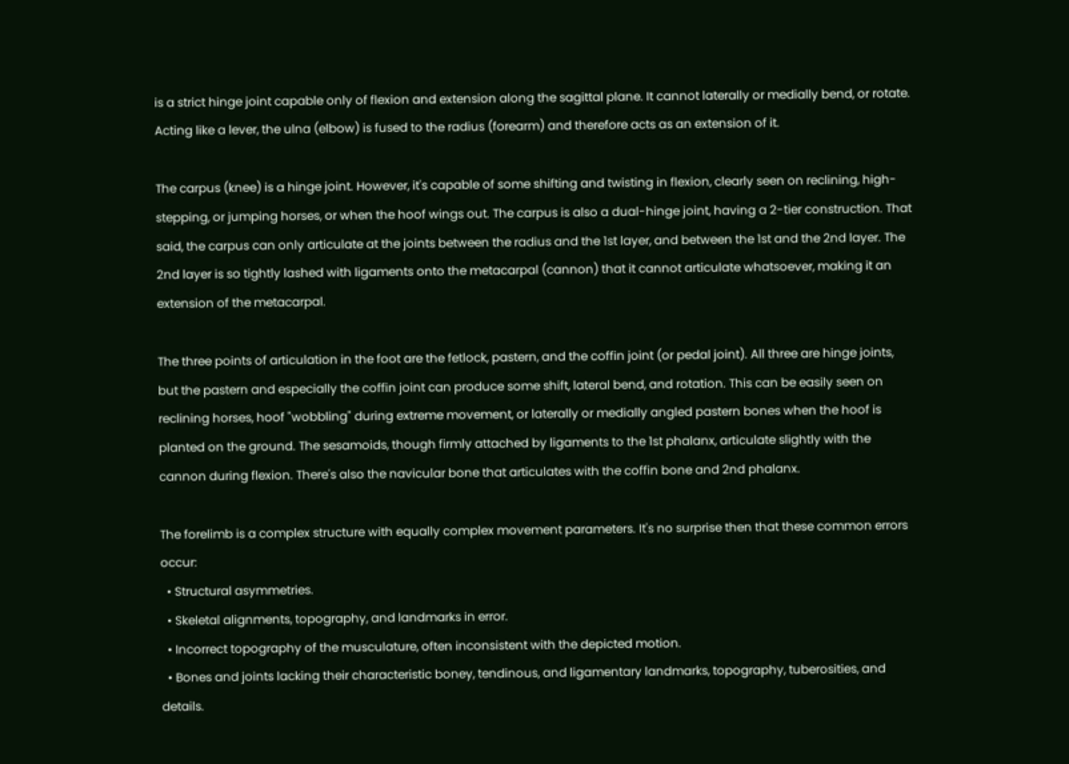is a strict hinge joint capable only of flexion and extension along the sagittal plane. It cannot laterally or medially bend, or rotate. Acting like a lever, the ulna (elbow) is fused to the radius (forearm) and therefore acts as an extension of it.

The carpus (knee) is a hinge joint. However, it's capable of some shifting and twisting in flexion, clearly seen on reclining, high-stepping, or jumping horses, or when the hoof wings out. The carpus is also a dual-hinge joint, having a 2-tier construction. That said, the carpus can only articulate at the joints between the radius and the 1st layer, and between the 1st and the 2nd layer. The 2nd layer is so tightly lashed with ligaments onto the metacarpal (cannon) that it cannot articulate whatsoever, making it an extension of the metacarpal.

The three points of articulation in the foot are the fetlock, pastern, and the coffin joint (or pedal joint). All three are hinge joints, but the pastern and especially the coffin joint can produce some shift, lateral bend, and rotation. This can be easily seen on reclining horses, hoof "wobbling" during extreme movement, or laterally or medially angled pastern bones when the hoof is planted on the ground. The sesamoids, though firmly attached by ligaments to the 1st phalanx, articulate slightly with the cannon during flexion. There's also the navicular bone that articulates with the coffin bone and 2nd phalanx.

The forelimb is a complex structure with equally complex movement parameters. It's no surprise then that these common errors occur:
  • Structural asymmetries.
  • Skeletal alignments, topography, and landmarks in error.
  • Incorrect topography of the musculature, often inconsistent with the depicted motion.
  • Bones and joints lacking their characteristic boney, tendinous, and ligamentary landmarks, topography, tuberosities, and details.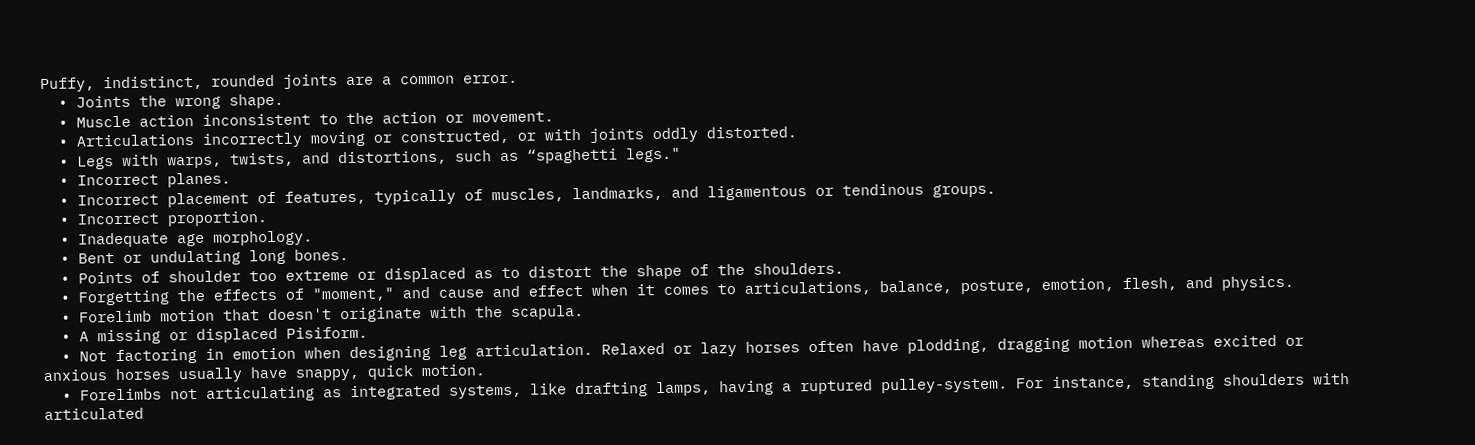Puffy, indistinct, rounded joints are a common error.
  • Joints the wrong shape.
  • Muscle action inconsistent to the action or movement.
  • Articulations incorrectly moving or constructed, or with joints oddly distorted.
  • Legs with warps, twists, and distortions, such as “spaghetti legs."
  • Incorrect planes.
  • Incorrect placement of features, typically of muscles, landmarks, and ligamentous or tendinous groups.
  • Incorrect proportion.
  • Inadequate age morphology.
  • Bent or undulating long bones.
  • Points of shoulder too extreme or displaced as to distort the shape of the shoulders.
  • Forgetting the effects of "moment," and cause and effect when it comes to articulations, balance, posture, emotion, flesh, and physics.
  • Forelimb motion that doesn't originate with the scapula.
  • A missing or displaced Pisiform.
  • Not factoring in emotion when designing leg articulation. Relaxed or lazy horses often have plodding, dragging motion whereas excited or anxious horses usually have snappy, quick motion.
  • Forelimbs not articulating as integrated systems, like drafting lamps, having a ruptured pulley-system. For instance, standing shoulders with articulated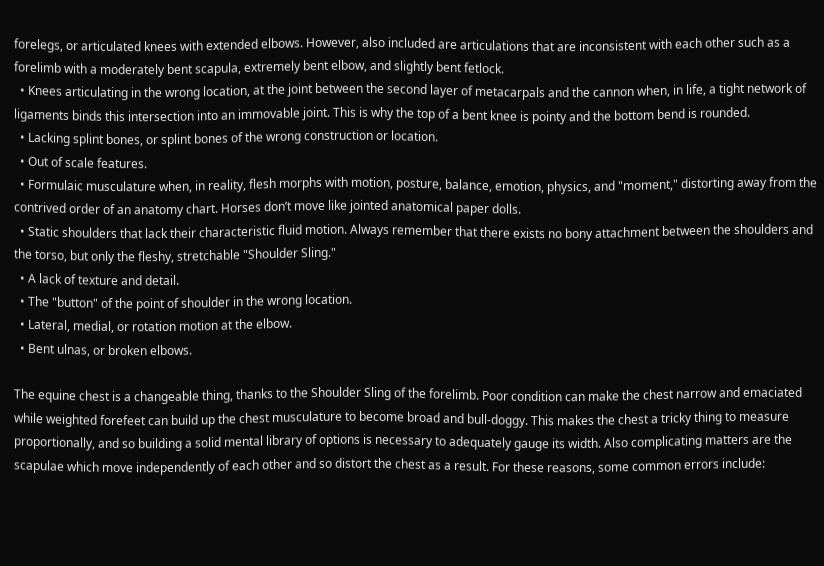forelegs, or articulated knees with extended elbows. However, also included are articulations that are inconsistent with each other such as a forelimb with a moderately bent scapula, extremely bent elbow, and slightly bent fetlock.
  • Knees articulating in the wrong location, at the joint between the second layer of metacarpals and the cannon when, in life, a tight network of ligaments binds this intersection into an immovable joint. This is why the top of a bent knee is pointy and the bottom bend is rounded.
  • Lacking splint bones, or splint bones of the wrong construction or location.
  • Out of scale features.
  • Formulaic musculature when, in reality, flesh morphs with motion, posture, balance, emotion, physics, and "moment," distorting away from the contrived order of an anatomy chart. Horses don’t move like jointed anatomical paper dolls.
  • Static shoulders that lack their characteristic fluid motion. Always remember that there exists no bony attachment between the shoulders and the torso, but only the fleshy, stretchable "Shoulder Sling."
  • A lack of texture and detail.
  • The "button" of the point of shoulder in the wrong location.
  • Lateral, medial, or rotation motion at the elbow.
  • Bent ulnas, or broken elbows.

The equine chest is a changeable thing, thanks to the Shoulder Sling of the forelimb. Poor condition can make the chest narrow and emaciated while weighted forefeet can build up the chest musculature to become broad and bull-doggy. This makes the chest a tricky thing to measure proportionally, and so building a solid mental library of options is necessary to adequately gauge its width. Also complicating matters are the scapulae which move independently of each other and so distort the chest as a result. For these reasons, some common errors include: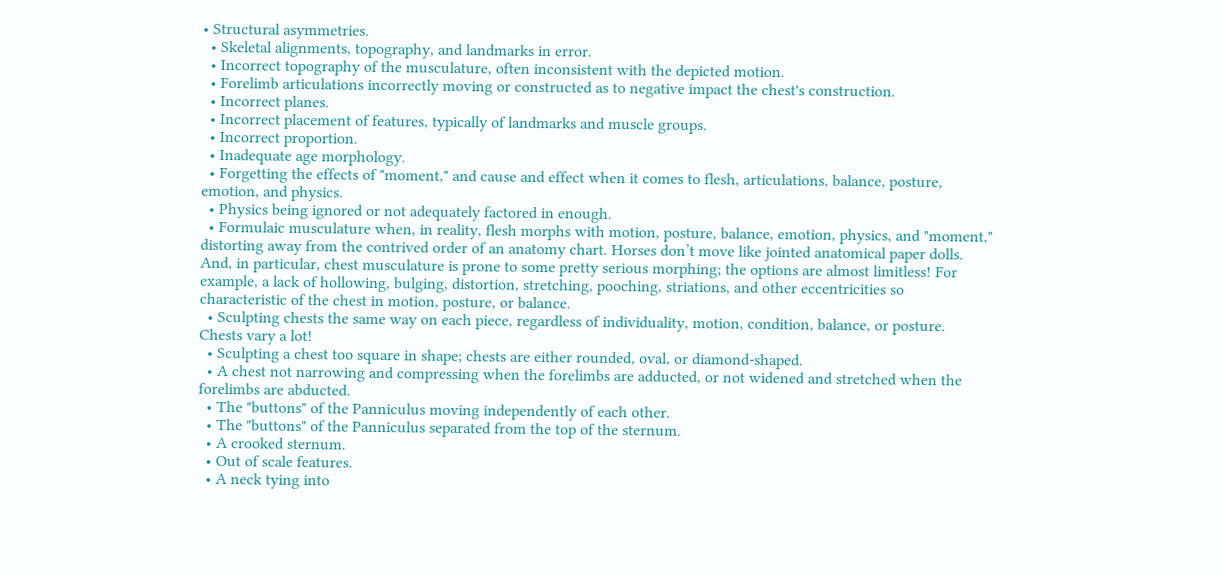• Structural asymmetries.
  • Skeletal alignments, topography, and landmarks in error.
  • Incorrect topography of the musculature, often inconsistent with the depicted motion.
  • Forelimb articulations incorrectly moving or constructed as to negative impact the chest's construction.
  • Incorrect planes.
  • Incorrect placement of features, typically of landmarks and muscle groups.
  • Incorrect proportion.
  • Inadequate age morphology.
  • Forgetting the effects of "moment," and cause and effect when it comes to flesh, articulations, balance, posture, emotion, and physics.
  • Physics being ignored or not adequately factored in enough.
  • Formulaic musculature when, in reality, flesh morphs with motion, posture, balance, emotion, physics, and "moment," distorting away from the contrived order of an anatomy chart. Horses don’t move like jointed anatomical paper dolls. And, in particular, chest musculature is prone to some pretty serious morphing; the options are almost limitless! For example, a lack of hollowing, bulging, distortion, stretching, pooching, striations, and other eccentricities so characteristic of the chest in motion, posture, or balance.
  • Sculpting chests the same way on each piece, regardless of individuality, motion, condition, balance, or posture. Chests vary a lot!
  • Sculpting a chest too square in shape; chests are either rounded, oval, or diamond-shaped.
  • A chest not narrowing and compressing when the forelimbs are adducted, or not widened and stretched when the forelimbs are abducted.
  • The "buttons" of the Panniculus moving independently of each other.
  • The "buttons" of the Panniculus separated from the top of the sternum.
  • A crooked sternum.
  • Out of scale features.
  • A neck tying into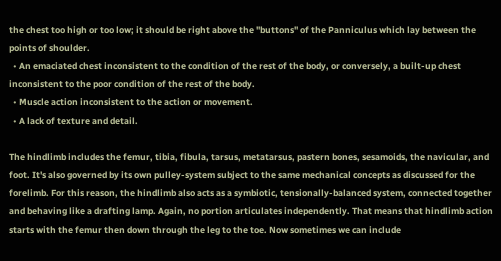the chest too high or too low; it should be right above the "buttons" of the Panniculus which lay between the points of shoulder.
  • An emaciated chest inconsistent to the condition of the rest of the body, or conversely, a built-up chest inconsistent to the poor condition of the rest of the body.
  • Muscle action inconsistent to the action or movement.
  • A lack of texture and detail.

The hindlimb includes the femur, tibia, fibula, tarsus, metatarsus, pastern bones, sesamoids, the navicular, and foot. It's also governed by its own pulley-system subject to the same mechanical concepts as discussed for the forelimb. For this reason, the hindlimb also acts as a symbiotic, tensionally-balanced system, connected together and behaving like a drafting lamp. Again, no portion articulates independently. That means that hindlimb action starts with the femur then down through the leg to the toe. Now sometimes we can include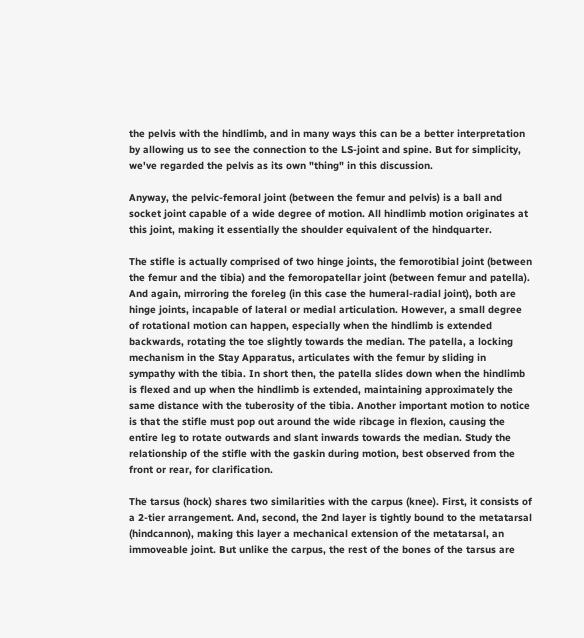the pelvis with the hindlimb, and in many ways this can be a better interpretation by allowing us to see the connection to the LS-joint and spine. But for simplicity, we've regarded the pelvis as its own "thing" in this discussion.

Anyway, the pelvic-femoral joint (between the femur and pelvis) is a ball and socket joint capable of a wide degree of motion. All hindlimb motion originates at this joint, making it essentially the shoulder equivalent of the hindquarter.

The stifle is actually comprised of two hinge joints, the femorotibial joint (between the femur and the tibia) and the femoropatellar joint (between femur and patella). And again, mirroring the foreleg (in this case the humeral-radial joint), both are hinge joints, incapable of lateral or medial articulation. However, a small degree of rotational motion can happen, especially when the hindlimb is extended backwards, rotating the toe slightly towards the median. The patella, a locking mechanism in the Stay Apparatus, articulates with the femur by sliding in sympathy with the tibia. In short then, the patella slides down when the hindlimb is flexed and up when the hindlimb is extended, maintaining approximately the same distance with the tuberosity of the tibia. Another important motion to notice is that the stifle must pop out around the wide ribcage in flexion, causing the entire leg to rotate outwards and slant inwards towards the median. Study the relationship of the stifle with the gaskin during motion, best observed from the front or rear, for clarification.

The tarsus (hock) shares two similarities with the carpus (knee). First, it consists of a 2-tier arrangement. And, second, the 2nd layer is tightly bound to the metatarsal (hindcannon), making this layer a mechanical extension of the metatarsal, an immoveable joint. But unlike the carpus, the rest of the bones of the tarsus are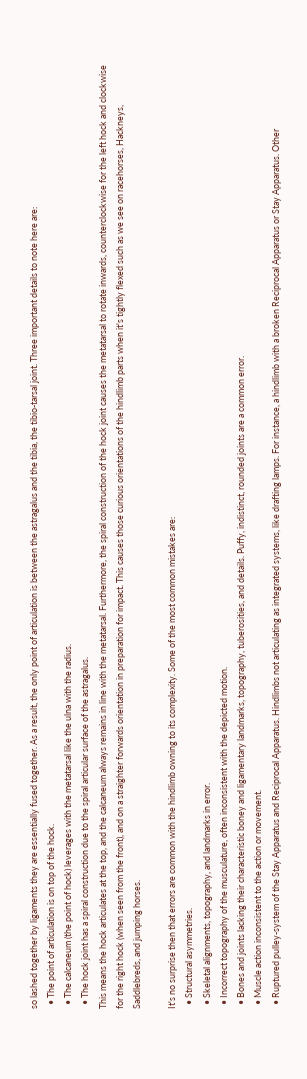so lashed together by ligaments they are essentially fused together. As a result, the only point of articulation is between the astragalus and the tibia, the tibio-tarsal joint. Three important details to note here are:
  • The point of articulation is on top of the hock.
  • The calcaneum (the point of hock) leverages with the metatarsal like the ulna with the radius.
  • The hock joint has a spiral construction due to the spiral articular surface of the astragalus.
This means the hock articulates at the top, and the calcaneum always remains in line with the metatarsal. Furthermore, the spiral construction of the hock joint causes the metatarsal to rotate inwards, counterclockwise for the left hock and clockwise for the right hock (when seen from the front), and on a straighter forwards orientation in preparation for impact. This causes those curious orientations of the hindlimb parts when it's tightly flexed such as we see on racehorses, Hackneys, Saddlebreds, and jumping horses.

It's no surprise then that errors are common with the hindlimb owning to its complexity. Some of the most common mistakes are:
  • Structural asymmetries.
  • Skeletal alignments, topography, and landmarks in error.
  • Incorrect topography of the musculature, often inconsistent with the depicted motion.
  • Bones and joints lacking their characteristic boney and ligamentary landmarks, topography, tuberosities, and details. Puffy, indistinct, rounded joints are a common error.
  • Muscle action inconsistent to the action or movement.
  • Ruptured pulley-system of the Stay Apparatus and Reciprocal Apparatus. Hindlimbs not articulating as integrated systems, like drafting lamps. For instance, a hindlimb with a broken Reciprocal Apparatus or Stay Apparatus. Other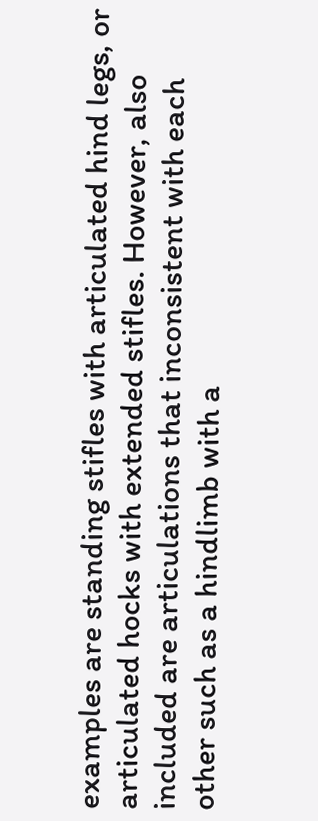examples are standing stifles with articulated hind legs, or articulated hocks with extended stifles. However, also included are articulations that inconsistent with each other such as a hindlimb with a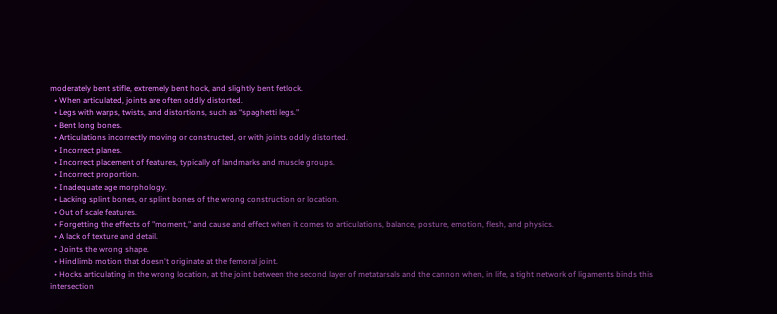moderately bent stifle, extremely bent hock, and slightly bent fetlock.
  • When articulated, joints are often oddly distorted.
  • Legs with warps, twists, and distortions, such as “spaghetti legs."
  • Bent long bones.
  • Articulations incorrectly moving or constructed, or with joints oddly distorted.
  • Incorrect planes.
  • Incorrect placement of features, typically of landmarks and muscle groups.
  • Incorrect proportion.
  • Inadequate age morphology.
  • Lacking splint bones, or splint bones of the wrong construction or location.
  • Out of scale features.
  • Forgetting the effects of "moment," and cause and effect when it comes to articulations, balance, posture, emotion, flesh, and physics.
  • A lack of texture and detail.
  • Joints the wrong shape.
  • Hindlimb motion that doesn't originate at the femoral joint.
  • Hocks articulating in the wrong location, at the joint between the second layer of metatarsals and the cannon when, in life, a tight network of ligaments binds this intersection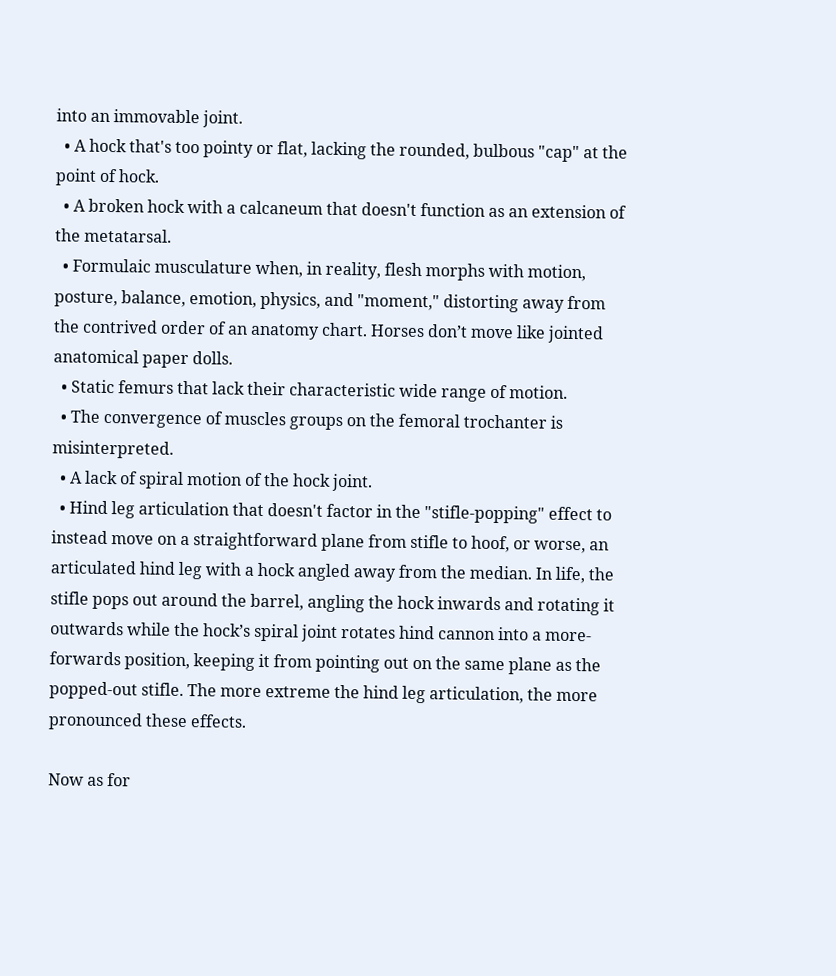into an immovable joint.
  • A hock that's too pointy or flat, lacking the rounded, bulbous "cap" at the point of hock.
  • A broken hock with a calcaneum that doesn't function as an extension of the metatarsal.
  • Formulaic musculature when, in reality, flesh morphs with motion, posture, balance, emotion, physics, and "moment," distorting away from the contrived order of an anatomy chart. Horses don’t move like jointed anatomical paper dolls.
  • Static femurs that lack their characteristic wide range of motion.
  • The convergence of muscles groups on the femoral trochanter is misinterpreted.
  • A lack of spiral motion of the hock joint.
  • Hind leg articulation that doesn't factor in the "stifle-popping" effect to instead move on a straightforward plane from stifle to hoof, or worse, an articulated hind leg with a hock angled away from the median. In life, the stifle pops out around the barrel, angling the hock inwards and rotating it outwards while the hock’s spiral joint rotates hind cannon into a more-forwards position, keeping it from pointing out on the same plane as the popped-out stifle. The more extreme the hind leg articulation, the more pronounced these effects.

Now as for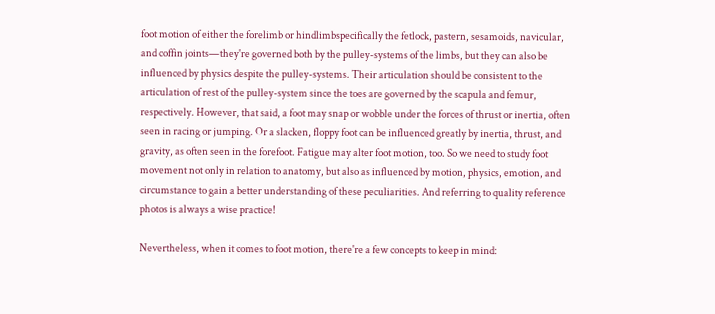foot motion of either the forelimb or hindlimbspecifically the fetlock, pastern, sesamoids, navicular, and coffin joints—they're governed both by the pulley-systems of the limbs, but they can also be influenced by physics despite the pulley-systems. Their articulation should be consistent to the articulation of rest of the pulley-system since the toes are governed by the scapula and femur, respectively. However, that said, a foot may snap or wobble under the forces of thrust or inertia, often seen in racing or jumping. Or a slacken, floppy foot can be influenced greatly by inertia, thrust, and gravity, as often seen in the forefoot. Fatigue may alter foot motion, too. So we need to study foot movement not only in relation to anatomy, but also as influenced by motion, physics, emotion, and circumstance to gain a better understanding of these peculiarities. And referring to quality reference photos is always a wise practice!

Nevertheless, when it comes to foot motion, there're a few concepts to keep in mind: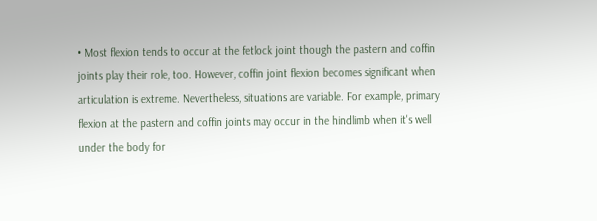• Most flexion tends to occur at the fetlock joint though the pastern and coffin joints play their role, too. However, coffin joint flexion becomes significant when articulation is extreme. Nevertheless, situations are variable. For example, primary flexion at the pastern and coffin joints may occur in the hindlimb when it's well under the body for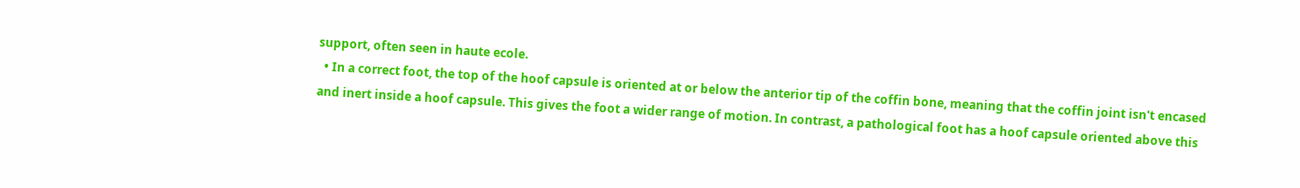support, often seen in haute ecole.
  • In a correct foot, the top of the hoof capsule is oriented at or below the anterior tip of the coffin bone, meaning that the coffin joint isn't encased and inert inside a hoof capsule. This gives the foot a wider range of motion. In contrast, a pathological foot has a hoof capsule oriented above this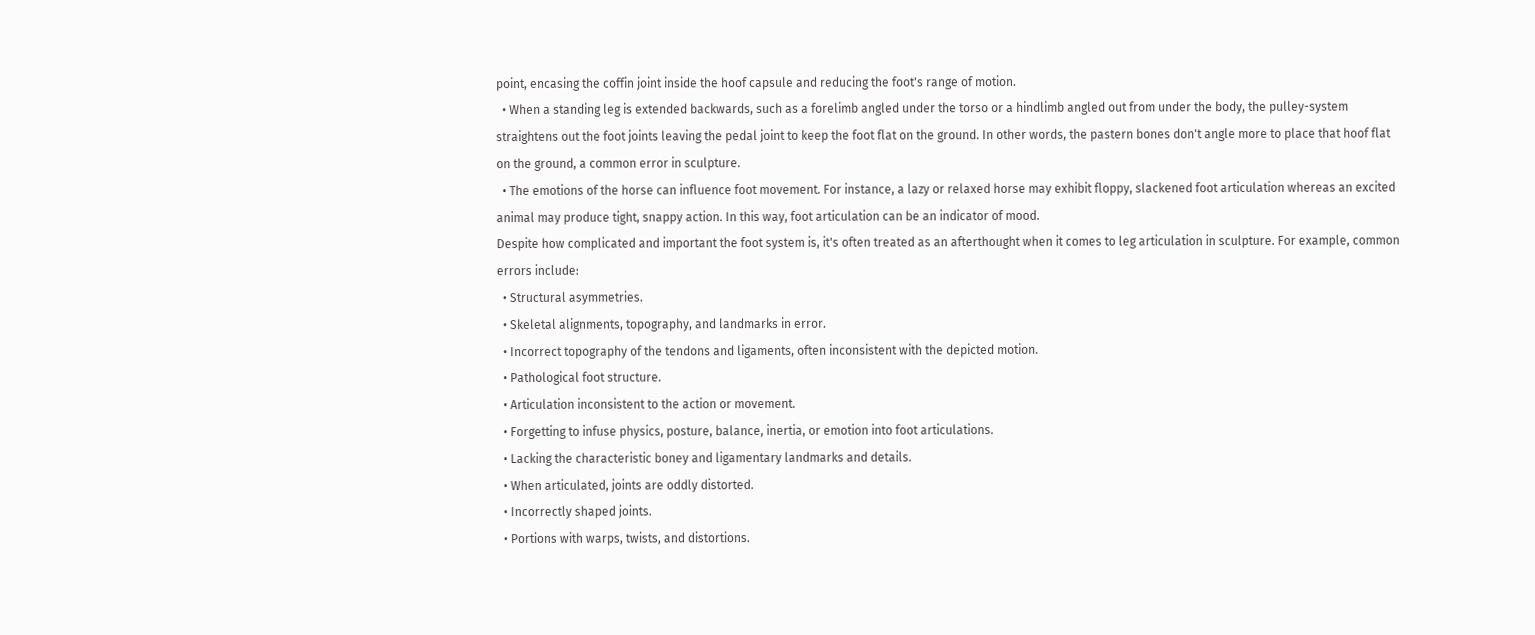point, encasing the coffin joint inside the hoof capsule and reducing the foot's range of motion.
  • When a standing leg is extended backwards, such as a forelimb angled under the torso or a hindlimb angled out from under the body, the pulley-system straightens out the foot joints leaving the pedal joint to keep the foot flat on the ground. In other words, the pastern bones don't angle more to place that hoof flat on the ground, a common error in sculpture.
  • The emotions of the horse can influence foot movement. For instance, a lazy or relaxed horse may exhibit floppy, slackened foot articulation whereas an excited animal may produce tight, snappy action. In this way, foot articulation can be an indicator of mood.
Despite how complicated and important the foot system is, it's often treated as an afterthought when it comes to leg articulation in sculpture. For example, common errors include:
  • Structural asymmetries.
  • Skeletal alignments, topography, and landmarks in error.
  • Incorrect topography of the tendons and ligaments, often inconsistent with the depicted motion.
  • Pathological foot structure.
  • Articulation inconsistent to the action or movement.
  • Forgetting to infuse physics, posture, balance, inertia, or emotion into foot articulations.
  • Lacking the characteristic boney and ligamentary landmarks and details.
  • When articulated, joints are oddly distorted.
  • Incorrectly shaped joints.
  • Portions with warps, twists, and distortions.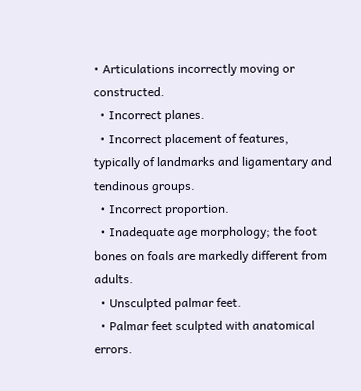• Articulations incorrectly moving or constructed.
  • Incorrect planes.
  • Incorrect placement of features, typically of landmarks and ligamentary and tendinous groups.
  • Incorrect proportion.
  • Inadequate age morphology; the foot bones on foals are markedly different from adults.
  • Unsculpted palmar feet.
  • Palmar feet sculpted with anatomical errors.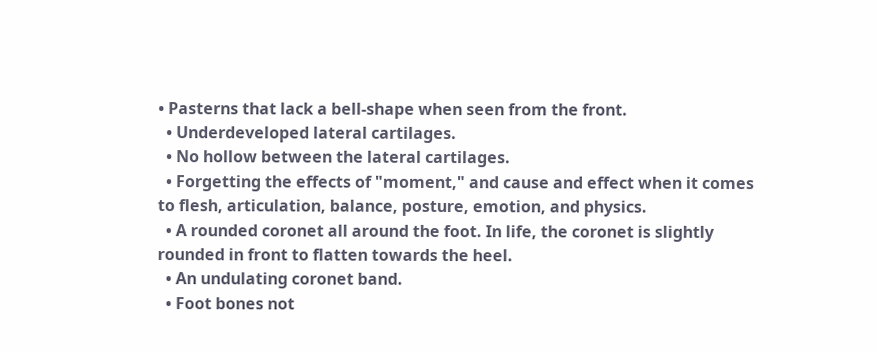• Pasterns that lack a bell-shape when seen from the front.
  • Underdeveloped lateral cartilages.
  • No hollow between the lateral cartilages.
  • Forgetting the effects of "moment," and cause and effect when it comes to flesh, articulation, balance, posture, emotion, and physics.
  • A rounded coronet all around the foot. In life, the coronet is slightly rounded in front to flatten towards the heel.
  • An undulating coronet band.
  • Foot bones not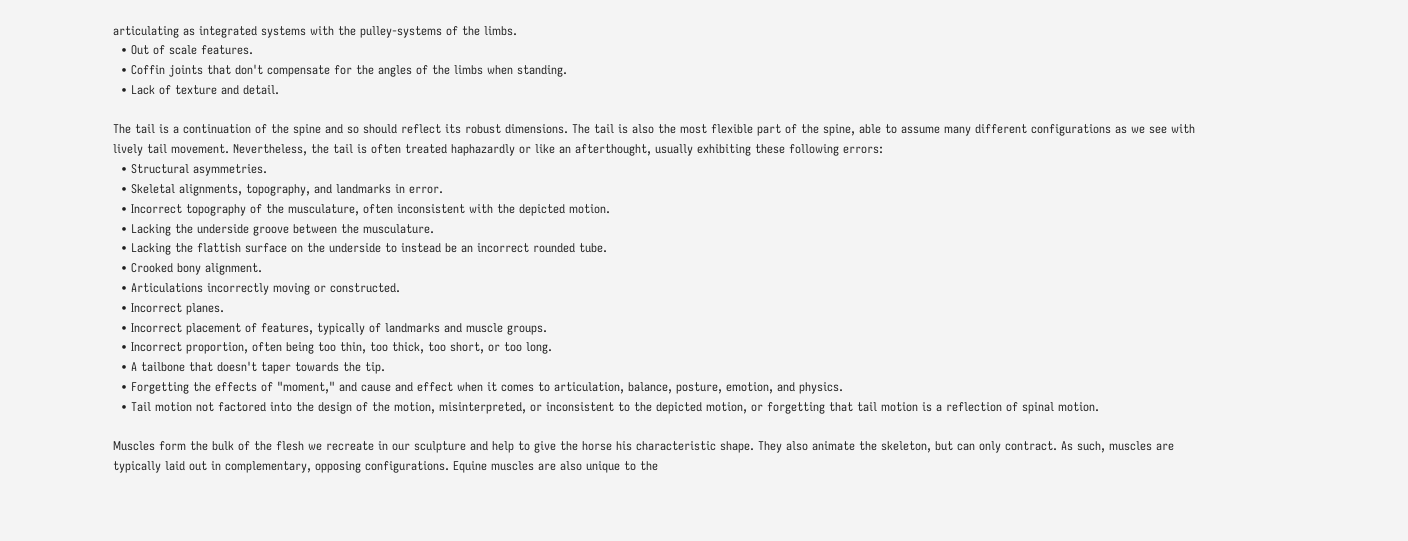articulating as integrated systems with the pulley-systems of the limbs.
  • Out of scale features.
  • Coffin joints that don't compensate for the angles of the limbs when standing.
  • Lack of texture and detail.

The tail is a continuation of the spine and so should reflect its robust dimensions. The tail is also the most flexible part of the spine, able to assume many different configurations as we see with lively tail movement. Nevertheless, the tail is often treated haphazardly or like an afterthought, usually exhibiting these following errors:
  • Structural asymmetries.
  • Skeletal alignments, topography, and landmarks in error.
  • Incorrect topography of the musculature, often inconsistent with the depicted motion.
  • Lacking the underside groove between the musculature.
  • Lacking the flattish surface on the underside to instead be an incorrect rounded tube.
  • Crooked bony alignment.
  • Articulations incorrectly moving or constructed.
  • Incorrect planes.
  • Incorrect placement of features, typically of landmarks and muscle groups.
  • Incorrect proportion, often being too thin, too thick, too short, or too long.
  • A tailbone that doesn't taper towards the tip.
  • Forgetting the effects of "moment," and cause and effect when it comes to articulation, balance, posture, emotion, and physics.
  • Tail motion not factored into the design of the motion, misinterpreted, or inconsistent to the depicted motion, or forgetting that tail motion is a reflection of spinal motion.

Muscles form the bulk of the flesh we recreate in our sculpture and help to give the horse his characteristic shape. They also animate the skeleton, but can only contract. As such, muscles are typically laid out in complementary, opposing configurations. Equine muscles are also unique to the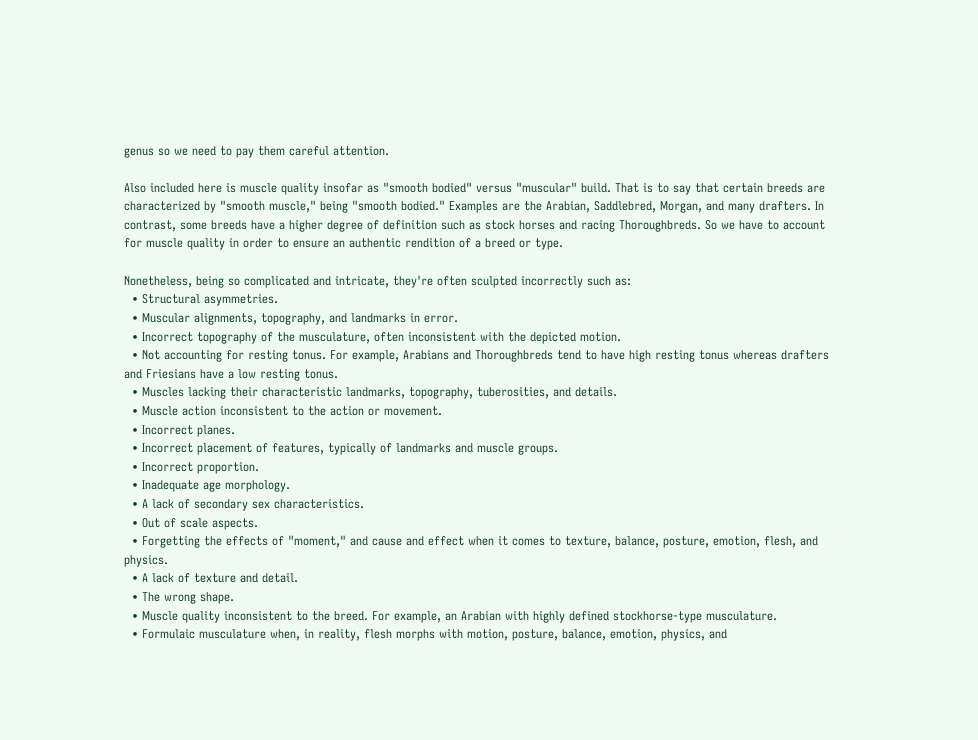genus so we need to pay them careful attention.

Also included here is muscle quality insofar as "smooth bodied" versus "muscular" build. That is to say that certain breeds are characterized by "smooth muscle," being "smooth bodied." Examples are the Arabian, Saddlebred, Morgan, and many drafters. In contrast, some breeds have a higher degree of definition such as stock horses and racing Thoroughbreds. So we have to account for muscle quality in order to ensure an authentic rendition of a breed or type.

Nonetheless, being so complicated and intricate, they're often sculpted incorrectly such as:
  • Structural asymmetries.
  • Muscular alignments, topography, and landmarks in error.
  • Incorrect topography of the musculature, often inconsistent with the depicted motion.
  • Not accounting for resting tonus. For example, Arabians and Thoroughbreds tend to have high resting tonus whereas drafters and Friesians have a low resting tonus.
  • Muscles lacking their characteristic landmarks, topography, tuberosities, and details.
  • Muscle action inconsistent to the action or movement.
  • Incorrect planes.
  • Incorrect placement of features, typically of landmarks and muscle groups.
  • Incorrect proportion.
  • Inadequate age morphology.
  • A lack of secondary sex characteristics.
  • Out of scale aspects.
  • Forgetting the effects of "moment," and cause and effect when it comes to texture, balance, posture, emotion, flesh, and physics.
  • A lack of texture and detail.
  • The wrong shape.
  • Muscle quality inconsistent to the breed. For example, an Arabian with highly defined stockhorse-type musculature.
  • Formulaic musculature when, in reality, flesh morphs with motion, posture, balance, emotion, physics, and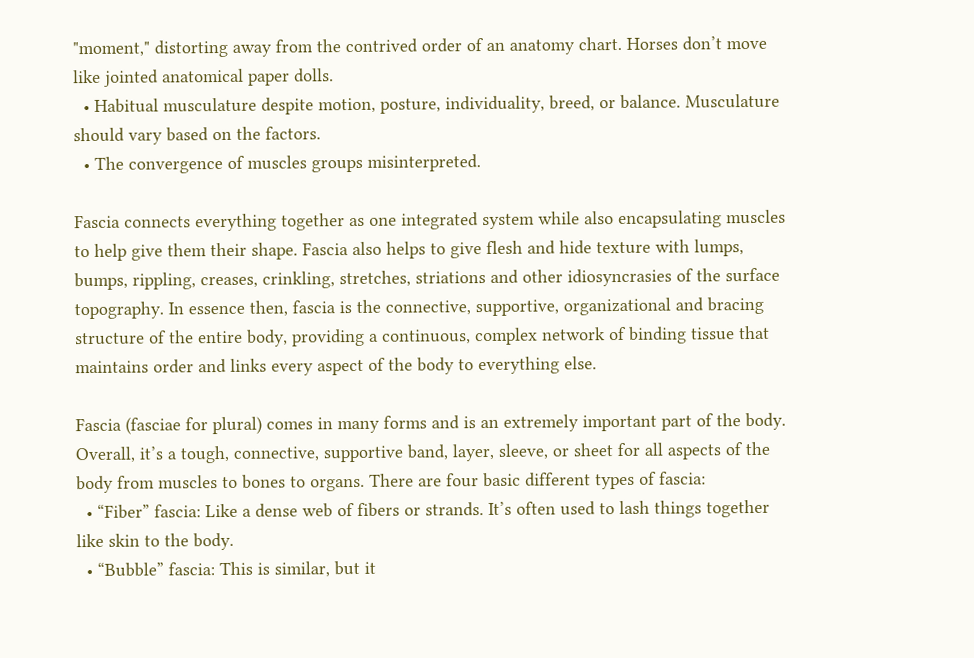"moment," distorting away from the contrived order of an anatomy chart. Horses don’t move like jointed anatomical paper dolls.
  • Habitual musculature despite motion, posture, individuality, breed, or balance. Musculature should vary based on the factors.
  • The convergence of muscles groups misinterpreted.

Fascia connects everything together as one integrated system while also encapsulating muscles to help give them their shape. Fascia also helps to give flesh and hide texture with lumps, bumps, rippling, creases, crinkling, stretches, striations and other idiosyncrasies of the surface topography. In essence then, fascia is the connective, supportive, organizational and bracing structure of the entire body, providing a continuous, complex network of binding tissue that maintains order and links every aspect of the body to everything else.

Fascia (fasciae for plural) comes in many forms and is an extremely important part of the body. Overall, it’s a tough, connective, supportive band, layer, sleeve, or sheet for all aspects of the body from muscles to bones to organs. There are four basic different types of fascia:
  • “Fiber” fascia: Like a dense web of fibers or strands. It’s often used to lash things together like skin to the body.
  • “Bubble” fascia: This is similar, but it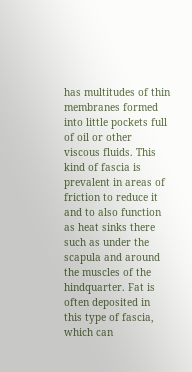has multitudes of thin membranes formed into little pockets full of oil or other viscous fluids. This kind of fascia is prevalent in areas of friction to reduce it and to also function as heat sinks there such as under the scapula and around the muscles of the hindquarter. Fat is often deposited in this type of fascia, which can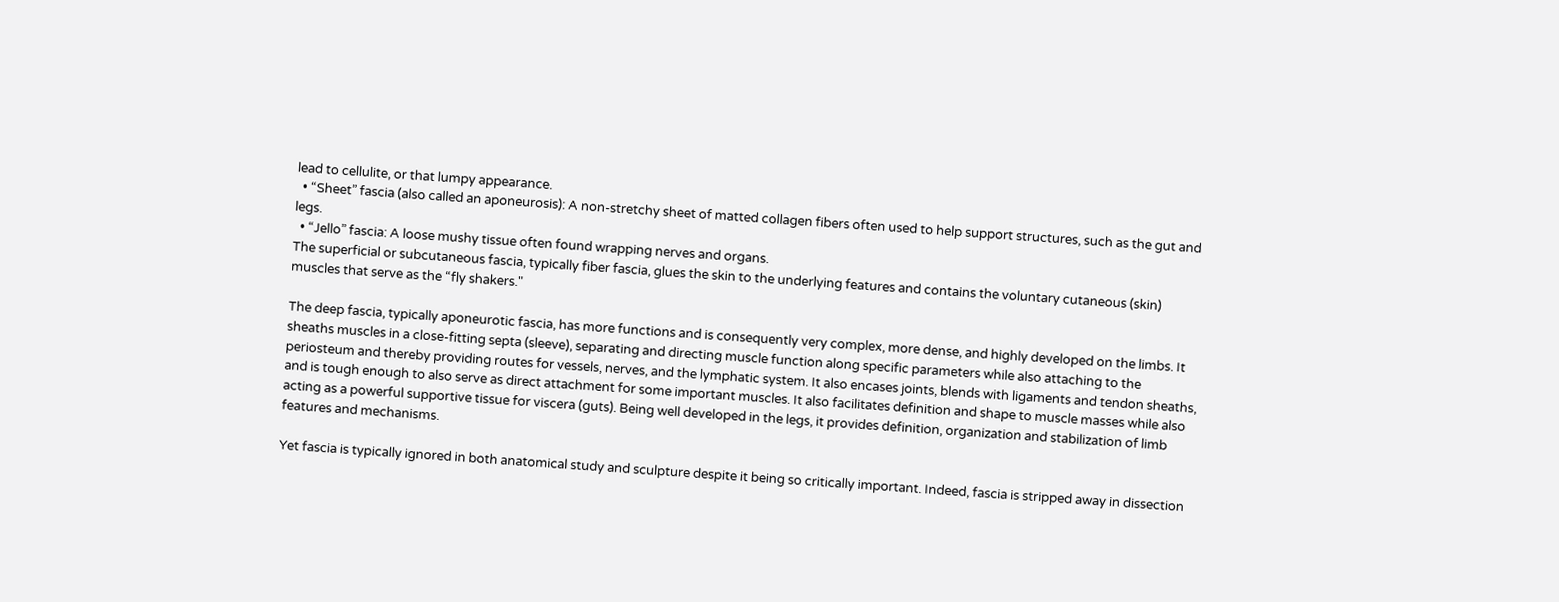lead to cellulite, or that lumpy appearance.
  • “Sheet” fascia (also called an aponeurosis): A non-stretchy sheet of matted collagen fibers often used to help support structures, such as the gut and legs.
  • “Jello” fascia: A loose mushy tissue often found wrapping nerves and organs.
The superficial or subcutaneous fascia, typically fiber fascia, glues the skin to the underlying features and contains the voluntary cutaneous (skin) muscles that serve as the “fly shakers."

The deep fascia, typically aponeurotic fascia, has more functions and is consequently very complex, more dense, and highly developed on the limbs. It sheaths muscles in a close-fitting septa (sleeve), separating and directing muscle function along specific parameters while also attaching to the periosteum and thereby providing routes for vessels, nerves, and the lymphatic system. It also encases joints, blends with ligaments and tendon sheaths, and is tough enough to also serve as direct attachment for some important muscles. It also facilitates definition and shape to muscle masses while also acting as a powerful supportive tissue for viscera (guts). Being well developed in the legs, it provides definition, organization and stabilization of limb features and mechanisms.

Yet fascia is typically ignored in both anatomical study and sculpture despite it being so critically important. Indeed, fascia is stripped away in dissection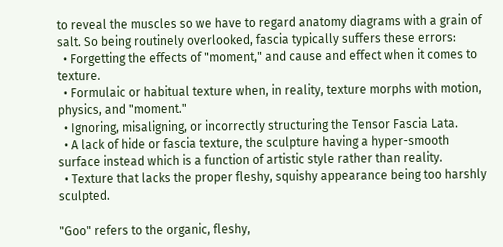to reveal the muscles so we have to regard anatomy diagrams with a grain of salt. So being routinely overlooked, fascia typically suffers these errors:
  • Forgetting the effects of "moment," and cause and effect when it comes to texture.
  • Formulaic or habitual texture when, in reality, texture morphs with motion, physics, and "moment."
  • Ignoring, misaligning, or incorrectly structuring the Tensor Fascia Lata.
  • A lack of hide or fascia texture, the sculpture having a hyper-smooth surface instead which is a function of artistic style rather than reality.
  • Texture that lacks the proper fleshy, squishy appearance being too harshly sculpted.

"Goo" refers to the organic, fleshy,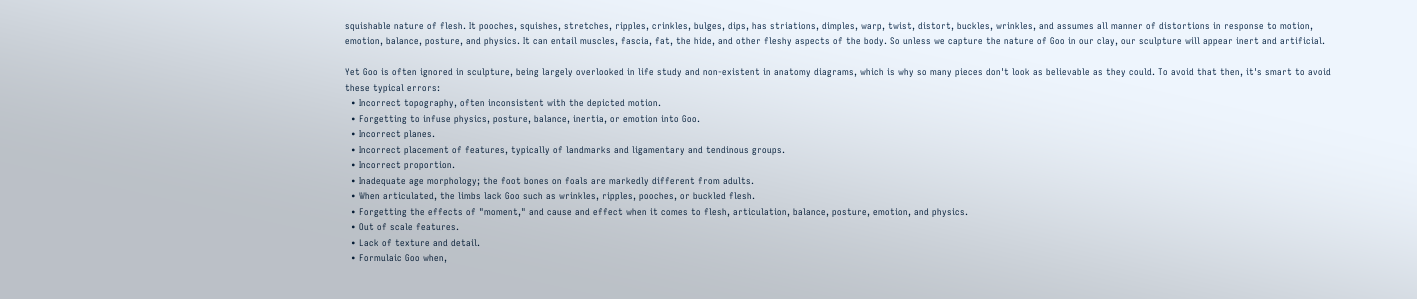squishable nature of flesh. It pooches, squishes, stretches, ripples, crinkles, bulges, dips, has striations, dimples, warp, twist, distort, buckles, wrinkles, and assumes all manner of distortions in response to motion, emotion, balance, posture, and physics. It can entail muscles, fascia, fat, the hide, and other fleshy aspects of the body. So unless we capture the nature of Goo in our clay, our sculpture will appear inert and artificial.

Yet Goo is often ignored in sculpture, being largely overlooked in life study and non-existent in anatomy diagrams, which is why so many pieces don't look as believable as they could. To avoid that then, it's smart to avoid these typical errors:
  • Incorrect topography, often inconsistent with the depicted motion.
  • Forgetting to infuse physics, posture, balance, inertia, or emotion into Goo.
  • Incorrect planes.
  • Incorrect placement of features, typically of landmarks and ligamentary and tendinous groups.
  • Incorrect proportion.
  • Inadequate age morphology; the foot bones on foals are markedly different from adults.
  • When articulated, the limbs lack Goo such as wrinkles, ripples, pooches, or buckled flesh.
  • Forgetting the effects of "moment," and cause and effect when it comes to flesh, articulation, balance, posture, emotion, and physics.
  • Out of scale features.
  • Lack of texture and detail.
  • Formulaic Goo when,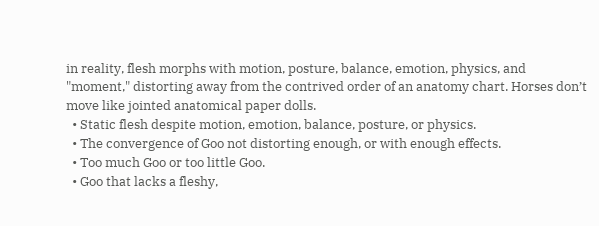in reality, flesh morphs with motion, posture, balance, emotion, physics, and "moment," distorting away from the contrived order of an anatomy chart. Horses don’t move like jointed anatomical paper dolls.
  • Static flesh despite motion, emotion, balance, posture, or physics.
  • The convergence of Goo not distorting enough, or with enough effects.
  • Too much Goo or too little Goo.
  • Goo that lacks a fleshy,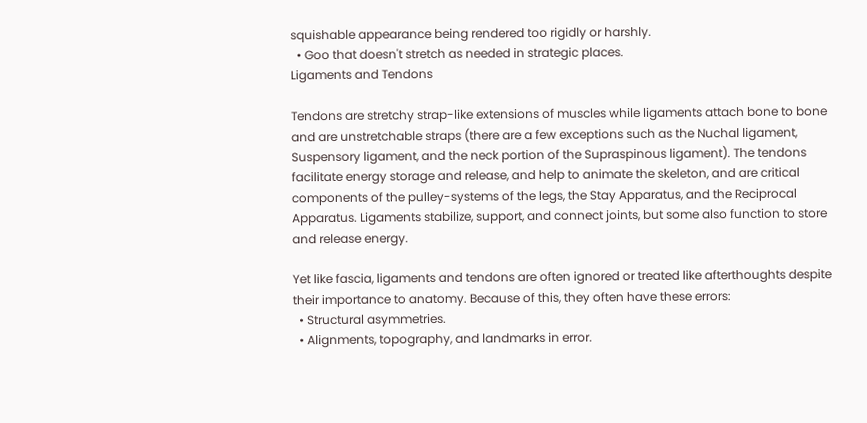squishable appearance being rendered too rigidly or harshly.
  • Goo that doesn't stretch as needed in strategic places.
Ligaments and Tendons

Tendons are stretchy strap-like extensions of muscles while ligaments attach bone to bone and are unstretchable straps (there are a few exceptions such as the Nuchal ligament, Suspensory ligament, and the neck portion of the Supraspinous ligament). The tendons facilitate energy storage and release, and help to animate the skeleton, and are critical components of the pulley-systems of the legs, the Stay Apparatus, and the Reciprocal Apparatus. Ligaments stabilize, support, and connect joints, but some also function to store and release energy.

Yet like fascia, ligaments and tendons are often ignored or treated like afterthoughts despite their importance to anatomy. Because of this, they often have these errors:
  • Structural asymmetries.
  • Alignments, topography, and landmarks in error.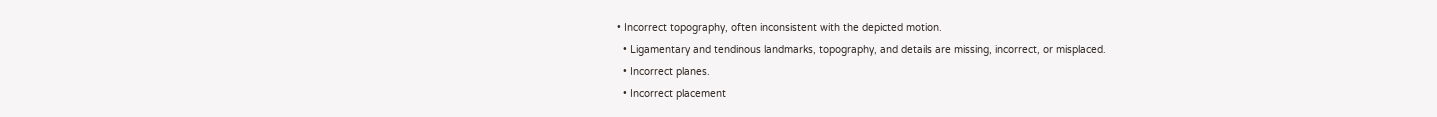• Incorrect topography, often inconsistent with the depicted motion.
  • Ligamentary and tendinous landmarks, topography, and details are missing, incorrect, or misplaced.
  • Incorrect planes.
  • Incorrect placement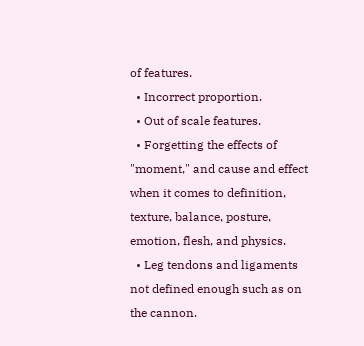of features.
  • Incorrect proportion.
  • Out of scale features.
  • Forgetting the effects of "moment," and cause and effect when it comes to definition, texture, balance, posture, emotion, flesh, and physics.
  • Leg tendons and ligaments not defined enough such as on the cannon.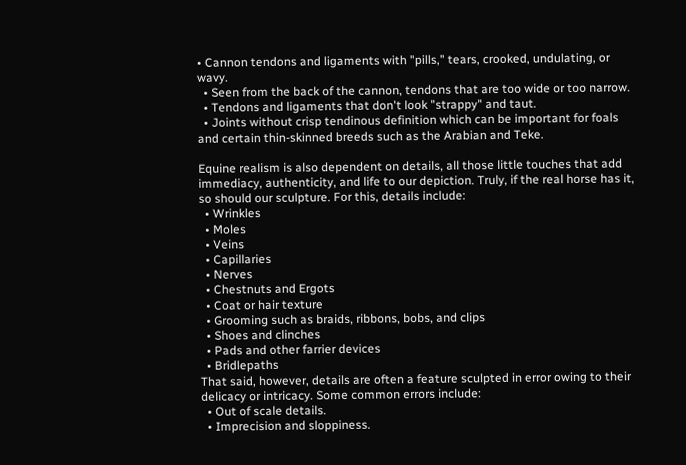• Cannon tendons and ligaments with "pills," tears, crooked, undulating, or wavy.
  • Seen from the back of the cannon, tendons that are too wide or too narrow.
  • Tendons and ligaments that don't look "strappy" and taut.
  • Joints without crisp tendinous definition which can be important for foals and certain thin-skinned breeds such as the Arabian and Teke.

Equine realism is also dependent on details, all those little touches that add immediacy, authenticity, and life to our depiction. Truly, if the real horse has it, so should our sculpture. For this, details include:
  • Wrinkles
  • Moles
  • Veins
  • Capillaries
  • Nerves
  • Chestnuts and Ergots
  • Coat or hair texture
  • Grooming such as braids, ribbons, bobs, and clips
  • Shoes and clinches
  • Pads and other farrier devices
  • Bridlepaths
That said, however, details are often a feature sculpted in error owing to their delicacy or intricacy. Some common errors include:
  • Out of scale details.
  • Imprecision and sloppiness.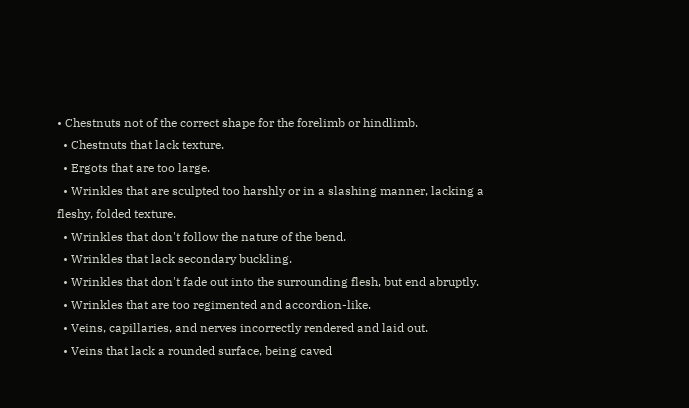• Chestnuts not of the correct shape for the forelimb or hindlimb.
  • Chestnuts that lack texture.
  • Ergots that are too large.
  • Wrinkles that are sculpted too harshly or in a slashing manner, lacking a fleshy, folded texture.
  • Wrinkles that don't follow the nature of the bend.
  • Wrinkles that lack secondary buckling.
  • Wrinkles that don't fade out into the surrounding flesh, but end abruptly.
  • Wrinkles that are too regimented and accordion-like.
  • Veins, capillaries, and nerves incorrectly rendered and laid out.
  • Veins that lack a rounded surface, being caved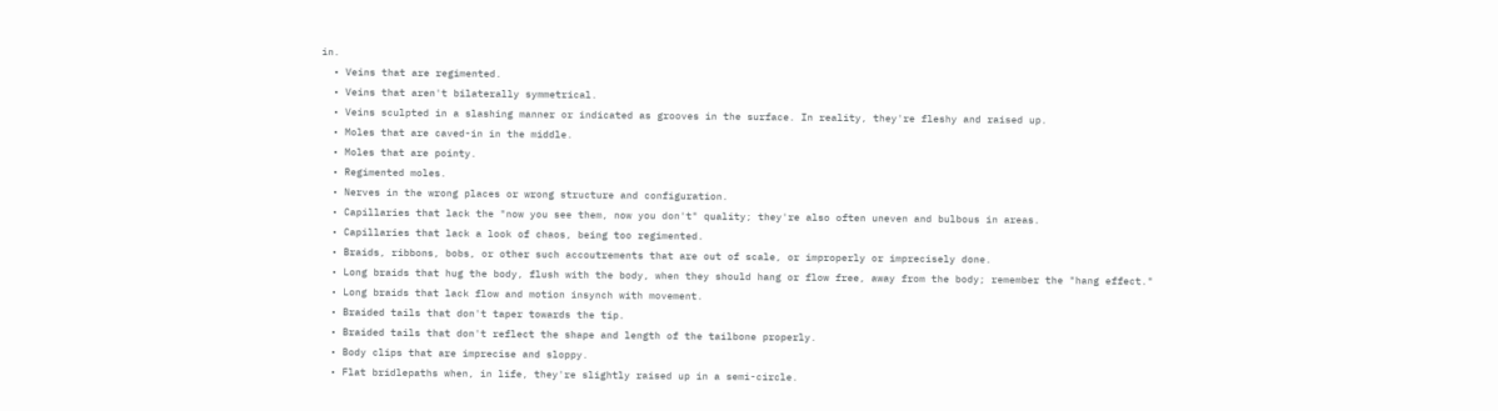in.
  • Veins that are regimented.
  • Veins that aren't bilaterally symmetrical.
  • Veins sculpted in a slashing manner or indicated as grooves in the surface. In reality, they're fleshy and raised up.
  • Moles that are caved-in in the middle.
  • Moles that are pointy.
  • Regimented moles.
  • Nerves in the wrong places or wrong structure and configuration.
  • Capillaries that lack the "now you see them, now you don't" quality; they're also often uneven and bulbous in areas.
  • Capillaries that lack a look of chaos, being too regimented.
  • Braids, ribbons, bobs, or other such accoutrements that are out of scale, or improperly or imprecisely done.
  • Long braids that hug the body, flush with the body, when they should hang or flow free, away from the body; remember the "hang effect."
  • Long braids that lack flow and motion insynch with movement.
  • Braided tails that don't taper towards the tip.
  • Braided tails that don't reflect the shape and length of the tailbone properly.
  • Body clips that are imprecise and sloppy.
  • Flat bridlepaths when, in life, they're slightly raised up in a semi-circle.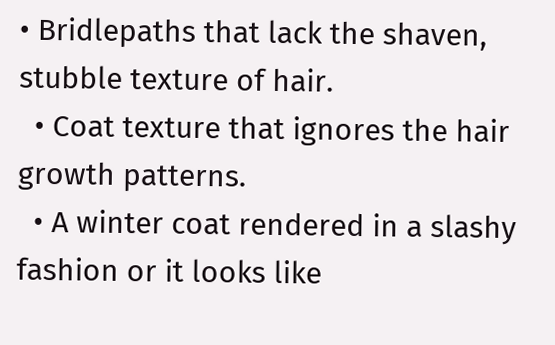• Bridlepaths that lack the shaven, stubble texture of hair.
  • Coat texture that ignores the hair growth patterns.
  • A winter coat rendered in a slashy fashion or it looks like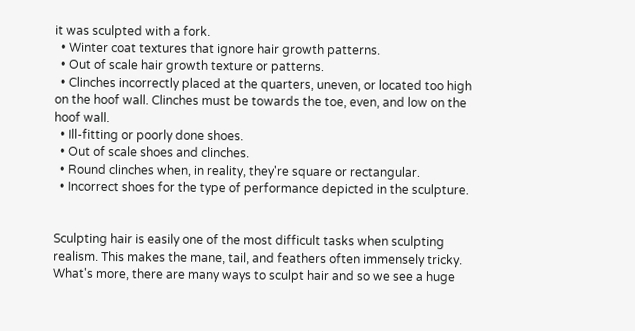it was sculpted with a fork.
  • Winter coat textures that ignore hair growth patterns.
  • Out of scale hair growth texture or patterns.
  • Clinches incorrectly placed at the quarters, uneven, or located too high on the hoof wall. Clinches must be towards the toe, even, and low on the hoof wall.
  • Ill-fitting or poorly done shoes.
  • Out of scale shoes and clinches.
  • Round clinches when, in reality, they're square or rectangular.
  • Incorrect shoes for the type of performance depicted in the sculpture.


Sculpting hair is easily one of the most difficult tasks when sculpting realism. This makes the mane, tail, and feathers often immensely tricky. What's more, there are many ways to sculpt hair and so we see a huge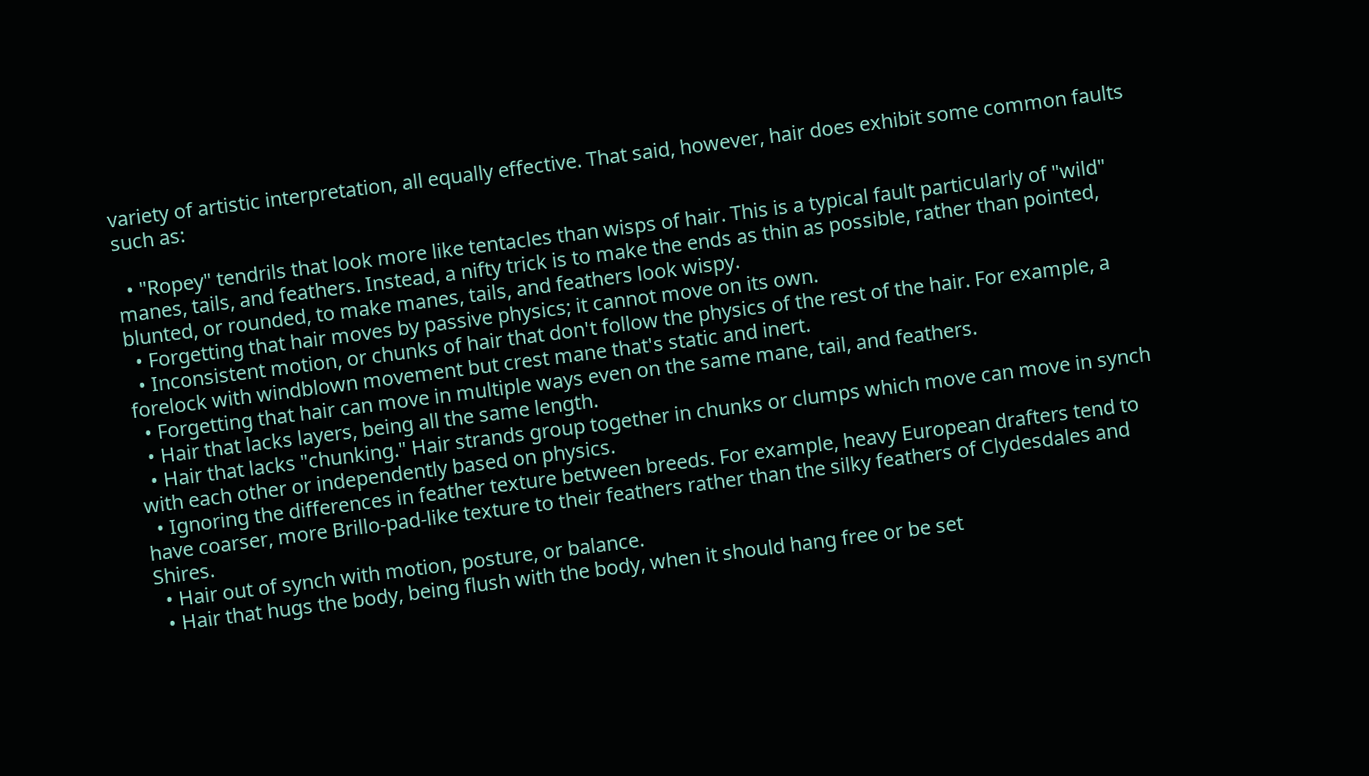variety of artistic interpretation, all equally effective. That said, however, hair does exhibit some common faults such as:

  • "Ropey" tendrils that look more like tentacles than wisps of hair. This is a typical fault particularly of "wild" manes, tails, and feathers. Instead, a nifty trick is to make the ends as thin as possible, rather than pointed, blunted, or rounded, to make manes, tails, and feathers look wispy.
  • Forgetting that hair moves by passive physics; it cannot move on its own.
  • Inconsistent motion, or chunks of hair that don't follow the physics of the rest of the hair. For example, a forelock with windblown movement but crest mane that's static and inert.
  • Forgetting that hair can move in multiple ways even on the same mane, tail, and feathers.
  • Hair that lacks layers, being all the same length.
  • Hair that lacks "chunking." Hair strands group together in chunks or clumps which move can move in synch with each other or independently based on physics.
  • Ignoring the differences in feather texture between breeds. For example, heavy European drafters tend to have coarser, more Brillo-pad-like texture to their feathers rather than the silky feathers of Clydesdales and Shires.
  • Hair out of synch with motion, posture, or balance.
  • Hair that hugs the body, being flush with the body, when it should hang free or be set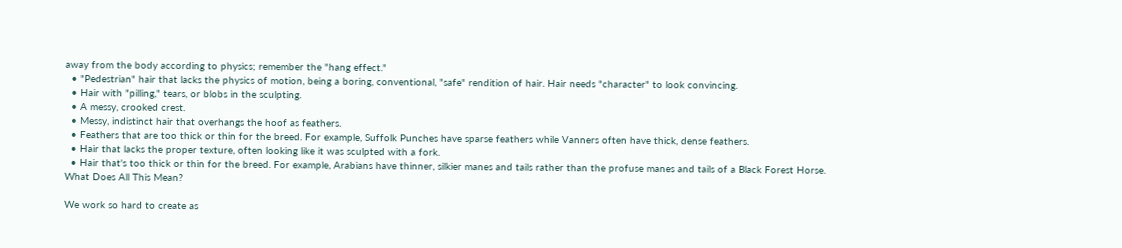away from the body according to physics; remember the "hang effect."
  • "Pedestrian" hair that lacks the physics of motion, being a boring, conventional, "safe" rendition of hair. Hair needs "character" to look convincing.
  • Hair with "pilling," tears, or blobs in the sculpting.
  • A messy, crooked crest.
  • Messy, indistinct hair that overhangs the hoof as feathers.
  • Feathers that are too thick or thin for the breed. For example, Suffolk Punches have sparse feathers while Vanners often have thick, dense feathers.
  • Hair that lacks the proper texture, often looking like it was sculpted with a fork.
  • Hair that's too thick or thin for the breed. For example, Arabians have thinner, silkier manes and tails rather than the profuse manes and tails of a Black Forest Horse.
What Does All This Mean?

We work so hard to create as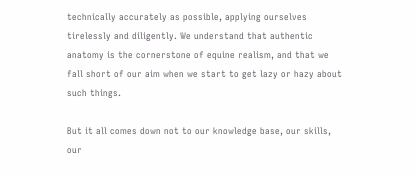technically accurately as possible, applying ourselves tirelessly and diligently. We understand that authentic anatomy is the cornerstone of equine realism, and that we fall short of our aim when we start to get lazy or hazy about such things.

But it all comes down not to our knowledge base, our skills, our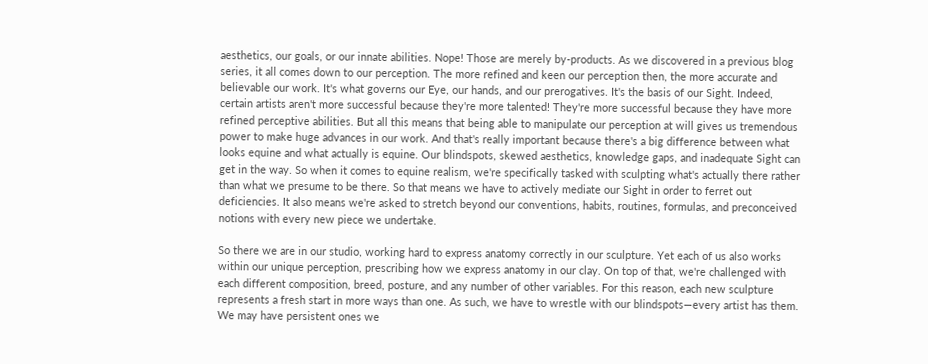aesthetics, our goals, or our innate abilities. Nope! Those are merely by-products. As we discovered in a previous blog series, it all comes down to our perception. The more refined and keen our perception then, the more accurate and believable our work. It's what governs our Eye, our hands, and our prerogatives. It's the basis of our Sight. Indeed, certain artists aren't more successful because they're more talented! They're more successful because they have more refined perceptive abilities. But all this means that being able to manipulate our perception at will gives us tremendous power to make huge advances in our work. And that's really important because there's a big difference between what looks equine and what actually is equine. Our blindspots, skewed aesthetics, knowledge gaps, and inadequate Sight can get in the way. So when it comes to equine realism, we're specifically tasked with sculpting what's actually there rather than what we presume to be there. So that means we have to actively mediate our Sight in order to ferret out deficiencies. It also means we're asked to stretch beyond our conventions, habits, routines, formulas, and preconceived notions with every new piece we undertake.

So there we are in our studio, working hard to express anatomy correctly in our sculpture. Yet each of us also works within our unique perception, prescribing how we express anatomy in our clay. On top of that, we're challenged with each different composition, breed, posture, and any number of other variables. For this reason, each new sculpture represents a fresh start in more ways than one. As such, we have to wrestle with our blindspots—every artist has them. We may have persistent ones we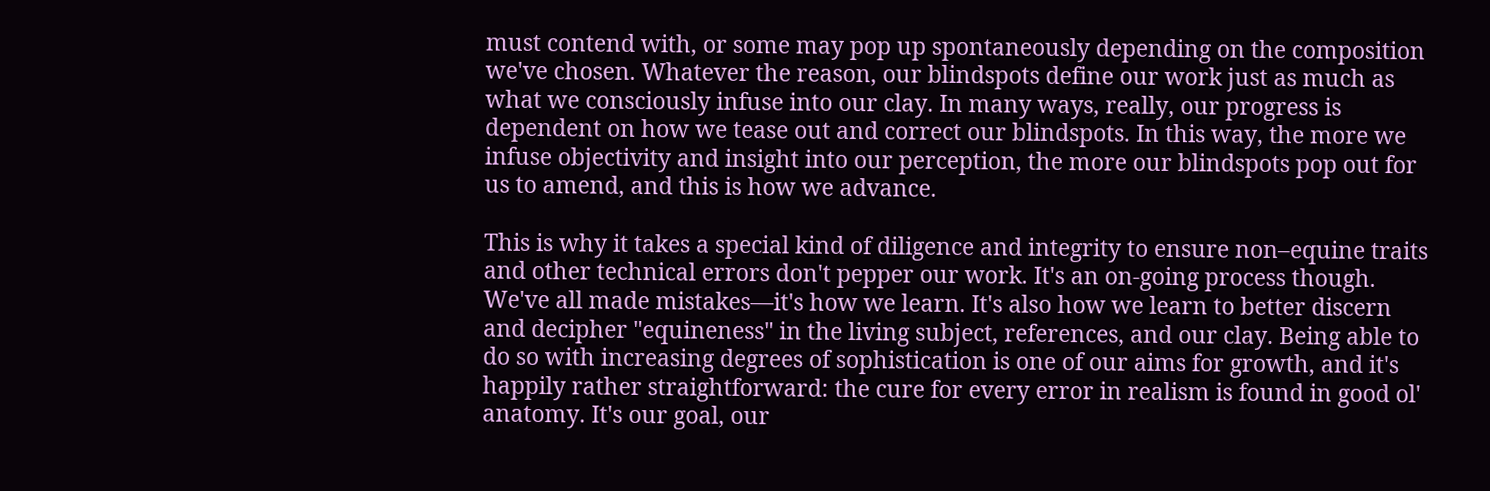must contend with, or some may pop up spontaneously depending on the composition we've chosen. Whatever the reason, our blindspots define our work just as much as what we consciously infuse into our clay. In many ways, really, our progress is dependent on how we tease out and correct our blindspots. In this way, the more we infuse objectivity and insight into our perception, the more our blindspots pop out for us to amend, and this is how we advance.

This is why it takes a special kind of diligence and integrity to ensure non–equine traits and other technical errors don't pepper our work. It's an on-going process though. We've all made mistakes—it's how we learn. It's also how we learn to better discern and decipher "equineness" in the living subject, references, and our clay. Being able to do so with increasing degrees of sophistication is one of our aims for growth, and it's happily rather straightforward: the cure for every error in realism is found in good ol' anatomy. It's our goal, our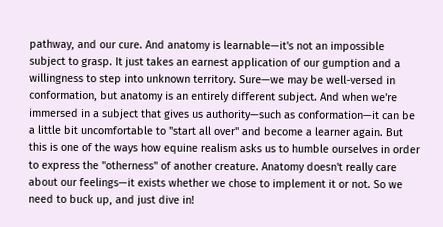pathway, and our cure. And anatomy is learnable—it's not an impossible subject to grasp. It just takes an earnest application of our gumption and a willingness to step into unknown territory. Sure—we may be well-versed in conformation, but anatomy is an entirely different subject. And when we're immersed in a subject that gives us authority—such as conformation—it can be a little bit uncomfortable to "start all over" and become a learner again. But this is one of the ways how equine realism asks us to humble ourselves in order to express the "otherness" of another creature. Anatomy doesn't really care about our feelings—it exists whether we chose to implement it or not. So we need to buck up, and just dive in!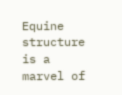Equine structure is a marvel of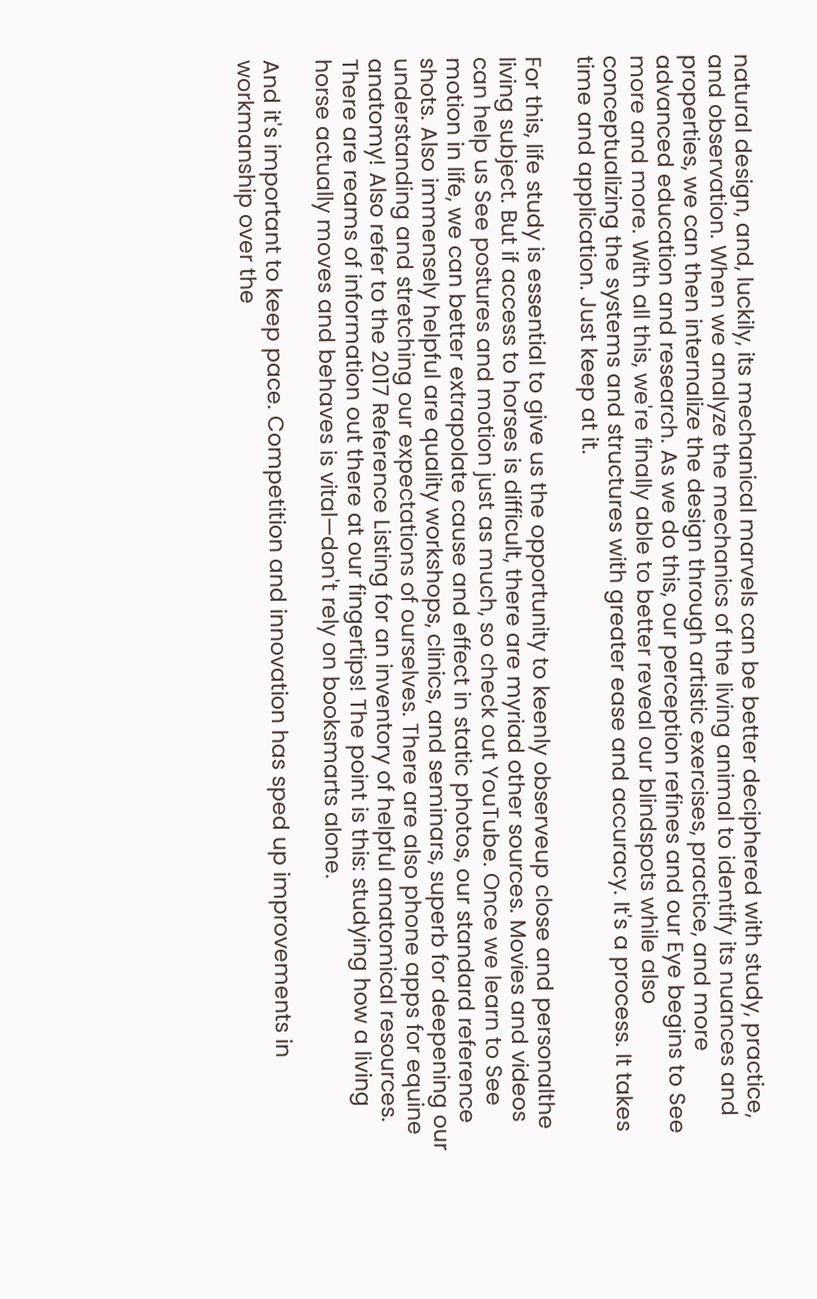natural design, and, luckily, its mechanical marvels can be better deciphered with study, practice, and observation. When we analyze the mechanics of the living animal to identify its nuances and properties, we can then internalize the design through artistic exercises, practice, and more advanced education and research. As we do this, our perception refines and our Eye begins to See more and more. With all this, we're finally able to better reveal our blindspots while also conceptualizing the systems and structures with greater ease and accuracy. It's a process. It takes time and application. Just keep at it.

For this, life study is essential to give us the opportunity to keenly observeup close and personalthe living subject. But if access to horses is difficult, there are myriad other sources. Movies and videos can help us See postures and motion just as much, so check out YouTube. Once we learn to See motion in life, we can better extrapolate cause and effect in static photos, our standard reference shots. Also immensely helpful are quality workshops, clinics, and seminars, superb for deepening our understanding and stretching our expectations of ourselves. There are also phone apps for equine anatomy! Also refer to the 2017 Reference Listing for an inventory of helpful anatomical resources. There are reams of information out there at our fingertips! The point is this: studying how a living horse actually moves and behaves is vital—don't rely on booksmarts alone.

And it's important to keep pace. Competition and innovation has sped up improvements in workmanship over the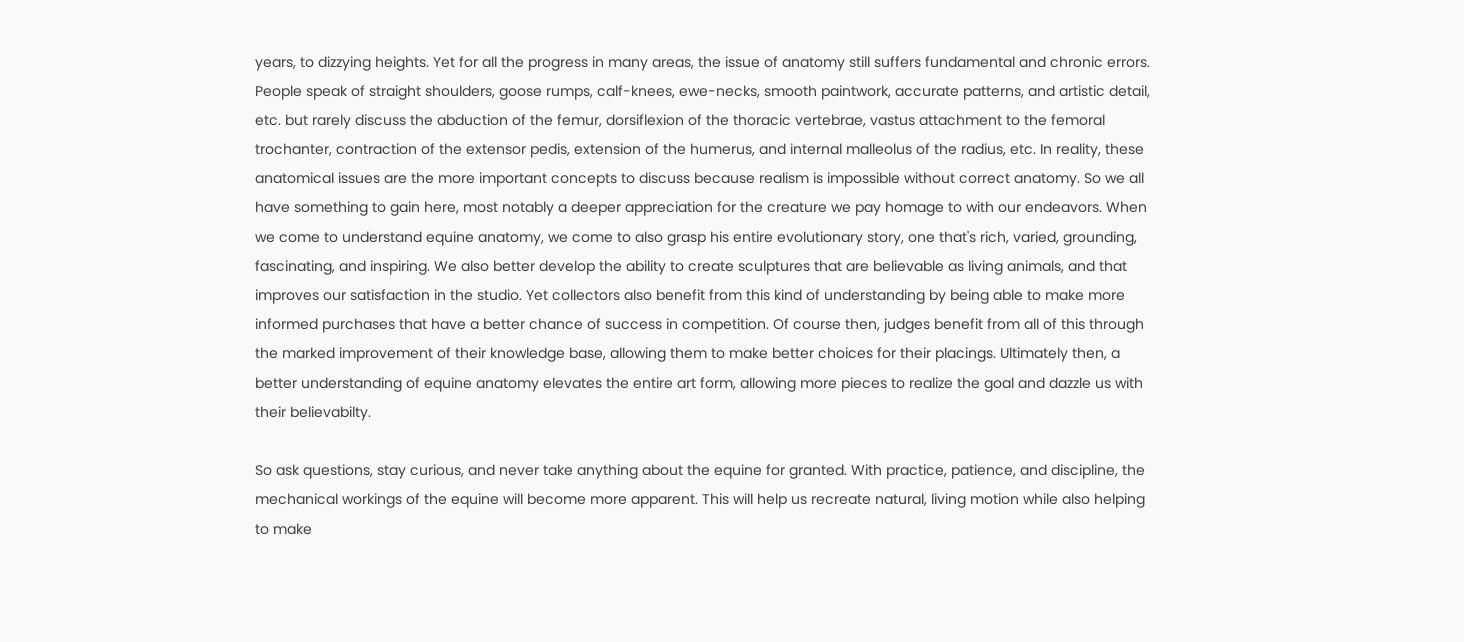years, to dizzying heights. Yet for all the progress in many areas, the issue of anatomy still suffers fundamental and chronic errors. People speak of straight shoulders, goose rumps, calf-knees, ewe-necks, smooth paintwork, accurate patterns, and artistic detail, etc. but rarely discuss the abduction of the femur, dorsiflexion of the thoracic vertebrae, vastus attachment to the femoral trochanter, contraction of the extensor pedis, extension of the humerus, and internal malleolus of the radius, etc. In reality, these anatomical issues are the more important concepts to discuss because realism is impossible without correct anatomy. So we all have something to gain here, most notably a deeper appreciation for the creature we pay homage to with our endeavors. When we come to understand equine anatomy, we come to also grasp his entire evolutionary story, one that's rich, varied, grounding, fascinating, and inspiring. We also better develop the ability to create sculptures that are believable as living animals, and that improves our satisfaction in the studio. Yet collectors also benefit from this kind of understanding by being able to make more informed purchases that have a better chance of success in competition. Of course then, judges benefit from all of this through the marked improvement of their knowledge base, allowing them to make better choices for their placings. Ultimately then, a better understanding of equine anatomy elevates the entire art form, allowing more pieces to realize the goal and dazzle us with their believabilty.

So ask questions, stay curious, and never take anything about the equine for granted. With practice, patience, and discipline, the mechanical workings of the equine will become more apparent. This will help us recreate natural, living motion while also helping to make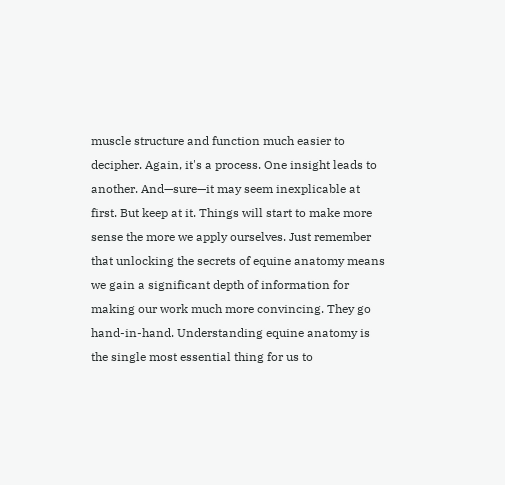muscle structure and function much easier to decipher. Again, it's a process. One insight leads to another. And—sure—it may seem inexplicable at first. But keep at it. Things will start to make more sense the more we apply ourselves. Just remember that unlocking the secrets of equine anatomy means we gain a significant depth of information for making our work much more convincing. They go hand-in-hand. Understanding equine anatomy is the single most essential thing for us to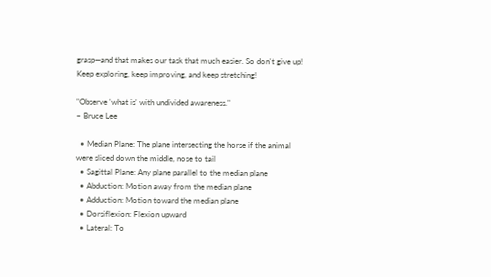grasp—and that makes our task that much easier. So don't give up! Keep exploring, keep improving, and keep stretching!

"Observe 'what is' with undivided awareness."
~ Bruce Lee

  • Median Plane: The plane intersecting the horse if the animal were sliced down the middle, nose to tail
  • Sagittal Plane: Any plane parallel to the median plane
  • Abduction: Motion away from the median plane
  • Adduction: Motion toward the median plane
  • Dorsiflexion: Flexion upward
  • Lateral: To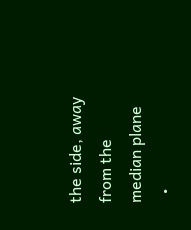the side, away from the median plane
  •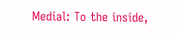Medial: To the inside,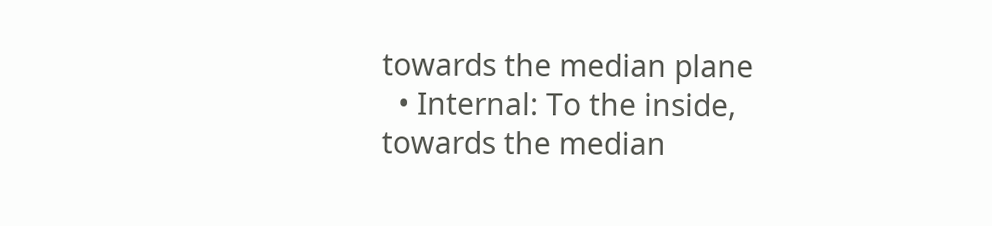towards the median plane
  • Internal: To the inside, towards the median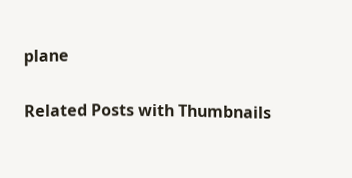plane

Related Posts with Thumbnails